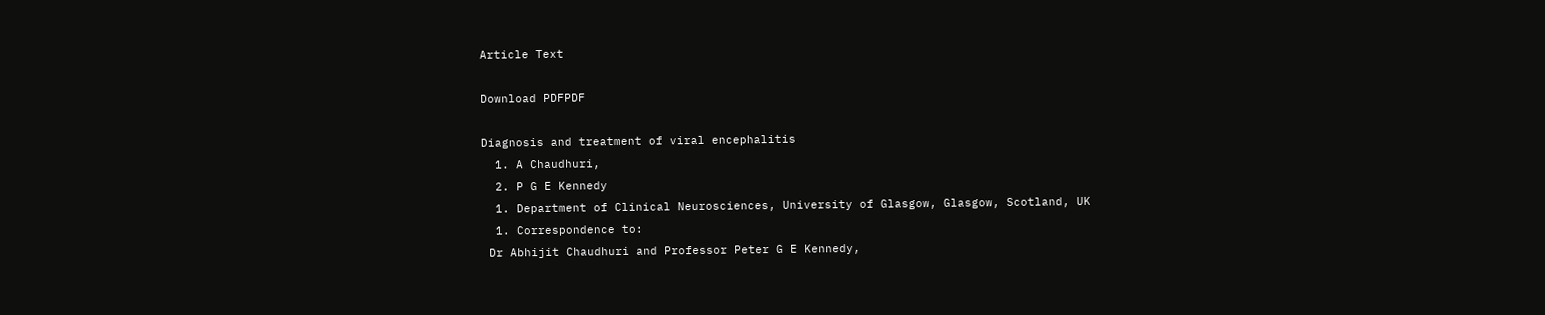Article Text

Download PDFPDF

Diagnosis and treatment of viral encephalitis
  1. A Chaudhuri,
  2. P G E Kennedy
  1. Department of Clinical Neurosciences, University of Glasgow, Glasgow, Scotland, UK
  1. Correspondence to:
 Dr Abhijit Chaudhuri and Professor Peter G E Kennedy,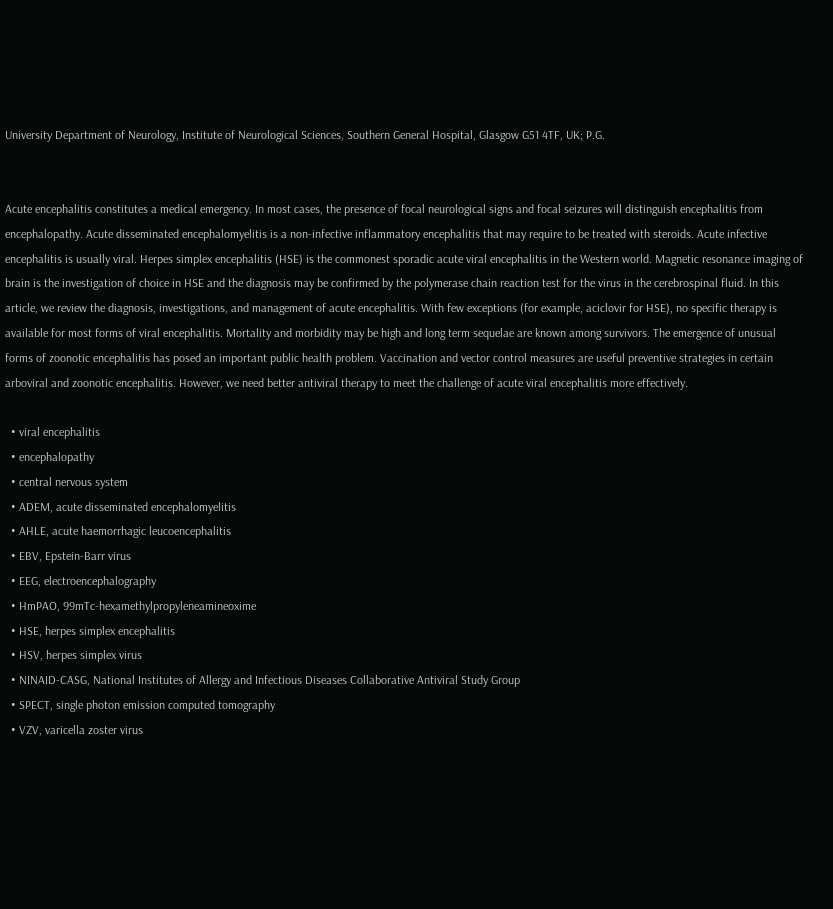University Department of Neurology, Institute of Neurological Sciences, Southern General Hospital, Glasgow G51 4TF, UK; P.G.


Acute encephalitis constitutes a medical emergency. In most cases, the presence of focal neurological signs and focal seizures will distinguish encephalitis from encephalopathy. Acute disseminated encephalomyelitis is a non-infective inflammatory encephalitis that may require to be treated with steroids. Acute infective encephalitis is usually viral. Herpes simplex encephalitis (HSE) is the commonest sporadic acute viral encephalitis in the Western world. Magnetic resonance imaging of brain is the investigation of choice in HSE and the diagnosis may be confirmed by the polymerase chain reaction test for the virus in the cerebrospinal fluid. In this article, we review the diagnosis, investigations, and management of acute encephalitis. With few exceptions (for example, aciclovir for HSE), no specific therapy is available for most forms of viral encephalitis. Mortality and morbidity may be high and long term sequelae are known among survivors. The emergence of unusual forms of zoonotic encephalitis has posed an important public health problem. Vaccination and vector control measures are useful preventive strategies in certain arboviral and zoonotic encephalitis. However, we need better antiviral therapy to meet the challenge of acute viral encephalitis more effectively.

  • viral encephalitis
  • encephalopathy
  • central nervous system
  • ADEM, acute disseminated encephalomyelitis
  • AHLE, acute haemorrhagic leucoencephalitis
  • EBV, Epstein-Barr virus
  • EEG, electroencephalography
  • HmPAO, 99mTc-hexamethylpropyleneamineoxime
  • HSE, herpes simplex encephalitis
  • HSV, herpes simplex virus
  • NINAID-CASG, National Institutes of Allergy and Infectious Diseases Collaborative Antiviral Study Group
  • SPECT, single photon emission computed tomography
  • VZV, varicella zoster virus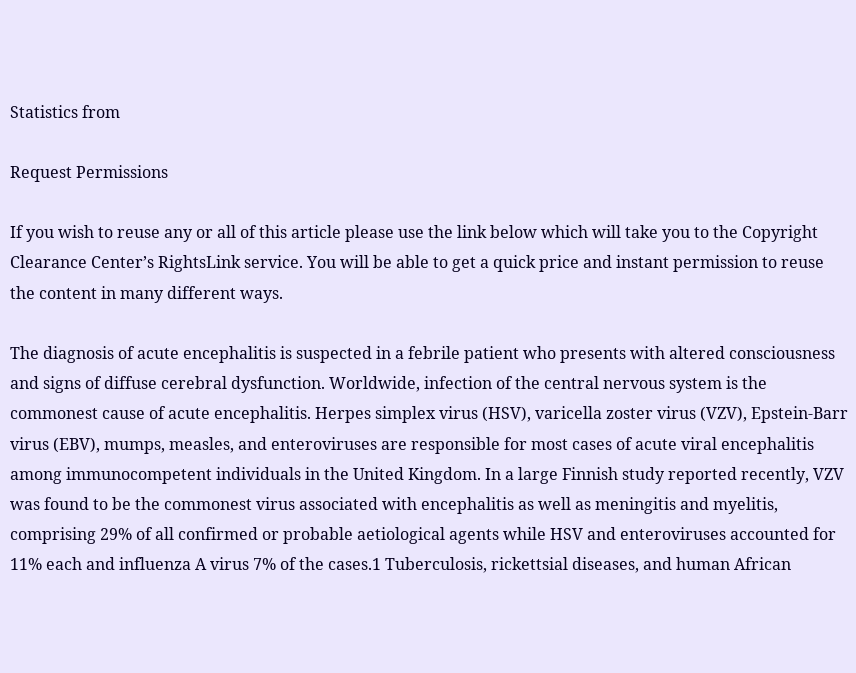Statistics from

Request Permissions

If you wish to reuse any or all of this article please use the link below which will take you to the Copyright Clearance Center’s RightsLink service. You will be able to get a quick price and instant permission to reuse the content in many different ways.

The diagnosis of acute encephalitis is suspected in a febrile patient who presents with altered consciousness and signs of diffuse cerebral dysfunction. Worldwide, infection of the central nervous system is the commonest cause of acute encephalitis. Herpes simplex virus (HSV), varicella zoster virus (VZV), Epstein-Barr virus (EBV), mumps, measles, and enteroviruses are responsible for most cases of acute viral encephalitis among immunocompetent individuals in the United Kingdom. In a large Finnish study reported recently, VZV was found to be the commonest virus associated with encephalitis as well as meningitis and myelitis, comprising 29% of all confirmed or probable aetiological agents while HSV and enteroviruses accounted for 11% each and influenza A virus 7% of the cases.1 Tuberculosis, rickettsial diseases, and human African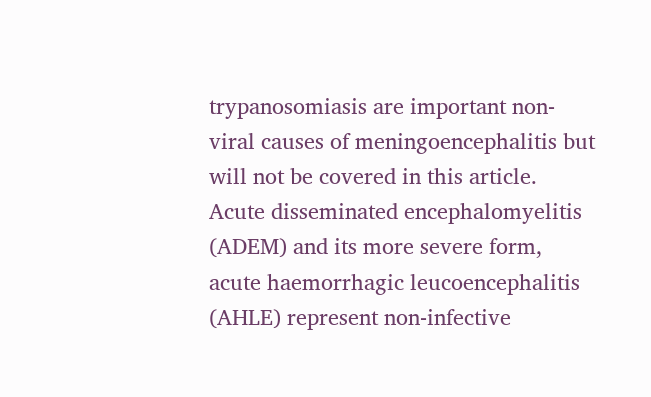trypanosomiasis are important non-viral causes of meningoencephalitis but will not be covered in this article. Acute disseminated encephalomyelitis (ADEM) and its more severe form, acute haemorrhagic leucoencephalitis (AHLE) represent non-infective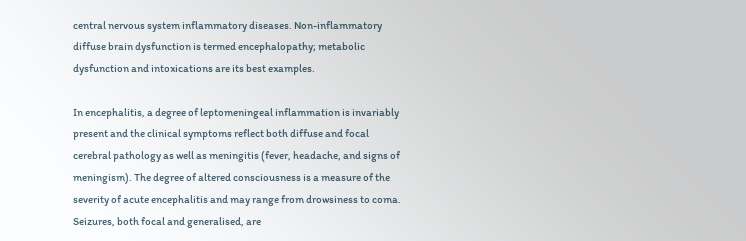central nervous system inflammatory diseases. Non-inflammatory diffuse brain dysfunction is termed encephalopathy; metabolic dysfunction and intoxications are its best examples.

In encephalitis, a degree of leptomeningeal inflammation is invariably present and the clinical symptoms reflect both diffuse and focal cerebral pathology as well as meningitis (fever, headache, and signs of meningism). The degree of altered consciousness is a measure of the severity of acute encephalitis and may range from drowsiness to coma. Seizures, both focal and generalised, are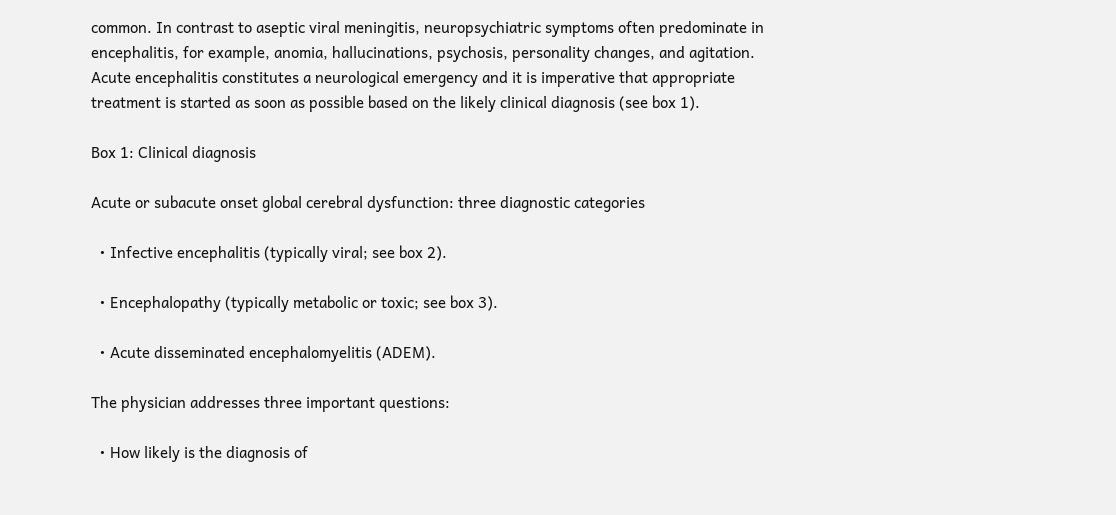common. In contrast to aseptic viral meningitis, neuropsychiatric symptoms often predominate in encephalitis, for example, anomia, hallucinations, psychosis, personality changes, and agitation. Acute encephalitis constitutes a neurological emergency and it is imperative that appropriate treatment is started as soon as possible based on the likely clinical diagnosis (see box 1).

Box 1: Clinical diagnosis

Acute or subacute onset global cerebral dysfunction: three diagnostic categories

  • Infective encephalitis (typically viral; see box 2).

  • Encephalopathy (typically metabolic or toxic; see box 3).

  • Acute disseminated encephalomyelitis (ADEM).

The physician addresses three important questions:

  • How likely is the diagnosis of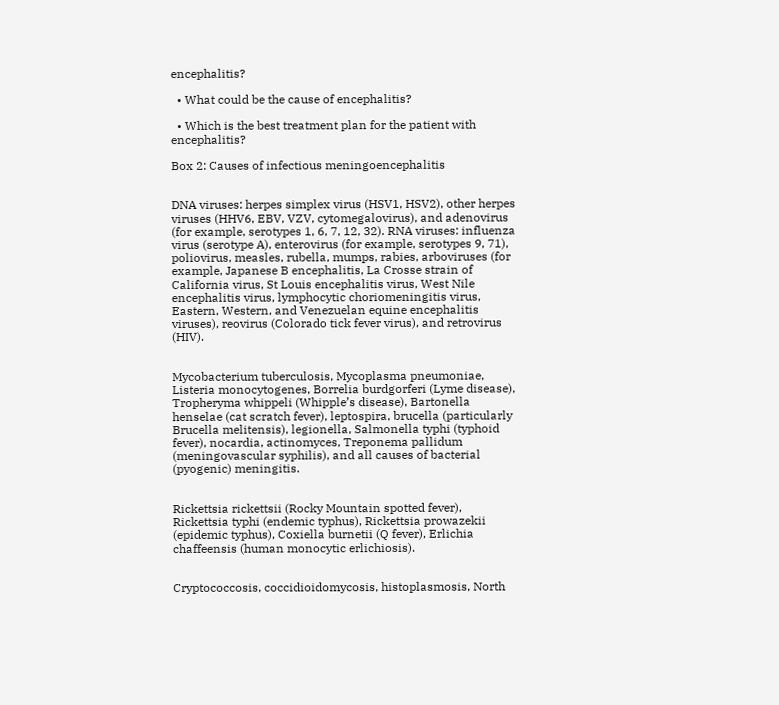encephalitis?

  • What could be the cause of encephalitis?

  • Which is the best treatment plan for the patient with encephalitis?

Box 2: Causes of infectious meningoencephalitis


DNA viruses: herpes simplex virus (HSV1, HSV2), other herpes viruses (HHV6, EBV, VZV, cytomegalovirus), and adenovirus (for example, serotypes 1, 6, 7, 12, 32). RNA viruses: influenza virus (serotype A), enterovirus (for example, serotypes 9, 71), poliovirus, measles, rubella, mumps, rabies, arboviruses (for example, Japanese B encephalitis, La Crosse strain of California virus, St Louis encephalitis virus, West Nile encephalitis virus, lymphocytic choriomeningitis virus, Eastern, Western, and Venezuelan equine encephalitis viruses), reovirus (Colorado tick fever virus), and retrovirus (HIV).


Mycobacterium tuberculosis, Mycoplasma pneumoniae, Listeria monocytogenes, Borrelia burdgorferi (Lyme disease), Tropheryma whippeli (Whipple’s disease), Bartonella henselae (cat scratch fever), leptospira, brucella (particularly Brucella melitensis), legionella, Salmonella typhi (typhoid fever), nocardia, actinomyces, Treponema pallidum (meningovascular syphilis), and all causes of bacterial (pyogenic) meningitis.


Rickettsia rickettsii (Rocky Mountain spotted fever), Rickettsia typhi (endemic typhus), Rickettsia prowazekii (epidemic typhus), Coxiella burnetii (Q fever), Erlichia chaffeensis (human monocytic erlichiosis).


Cryptococcosis, coccidioidomycosis, histoplasmosis, North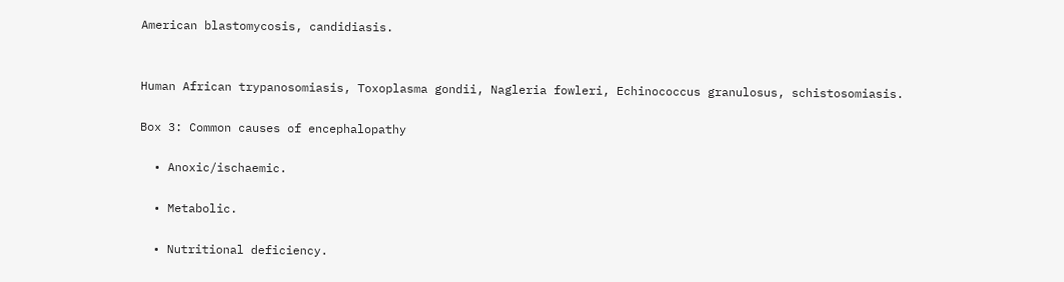American blastomycosis, candidiasis.


Human African trypanosomiasis, Toxoplasma gondii, Nagleria fowleri, Echinococcus granulosus, schistosomiasis.

Box 3: Common causes of encephalopathy

  • Anoxic/ischaemic.

  • Metabolic.

  • Nutritional deficiency.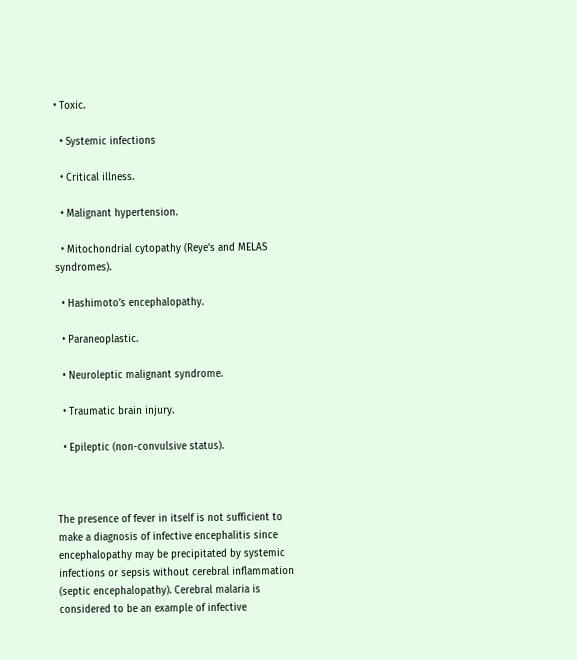• Toxic.

  • Systemic infections

  • Critical illness.

  • Malignant hypertension.

  • Mitochondrial cytopathy (Reye’s and MELAS syndromes).

  • Hashimoto’s encephalopathy.

  • Paraneoplastic.

  • Neuroleptic malignant syndrome.

  • Traumatic brain injury.

  • Epileptic (non-convulsive status).



The presence of fever in itself is not sufficient to make a diagnosis of infective encephalitis since encephalopathy may be precipitated by systemic infections or sepsis without cerebral inflammation (septic encephalopathy). Cerebral malaria is considered to be an example of infective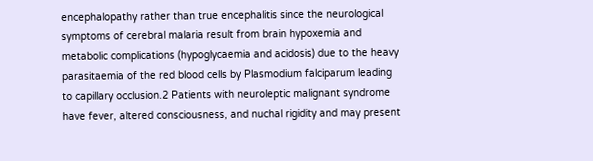encephalopathy rather than true encephalitis since the neurological symptoms of cerebral malaria result from brain hypoxemia and metabolic complications (hypoglycaemia and acidosis) due to the heavy parasitaemia of the red blood cells by Plasmodium falciparum leading to capillary occlusion.2 Patients with neuroleptic malignant syndrome have fever, altered consciousness, and nuchal rigidity and may present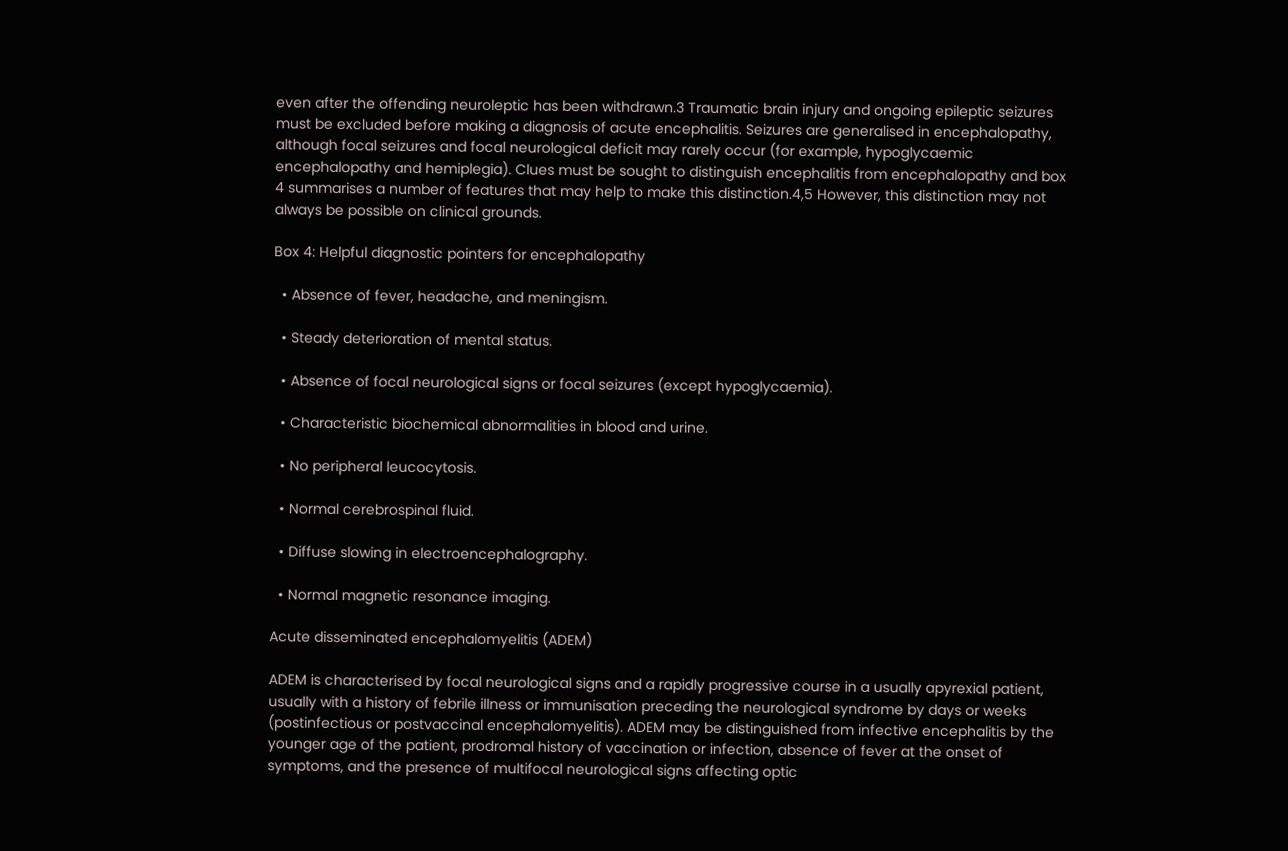even after the offending neuroleptic has been withdrawn.3 Traumatic brain injury and ongoing epileptic seizures must be excluded before making a diagnosis of acute encephalitis. Seizures are generalised in encephalopathy, although focal seizures and focal neurological deficit may rarely occur (for example, hypoglycaemic encephalopathy and hemiplegia). Clues must be sought to distinguish encephalitis from encephalopathy and box 4 summarises a number of features that may help to make this distinction.4,5 However, this distinction may not always be possible on clinical grounds.

Box 4: Helpful diagnostic pointers for encephalopathy

  • Absence of fever, headache, and meningism.

  • Steady deterioration of mental status.

  • Absence of focal neurological signs or focal seizures (except hypoglycaemia).

  • Characteristic biochemical abnormalities in blood and urine.

  • No peripheral leucocytosis.

  • Normal cerebrospinal fluid.

  • Diffuse slowing in electroencephalography.

  • Normal magnetic resonance imaging.

Acute disseminated encephalomyelitis (ADEM)

ADEM is characterised by focal neurological signs and a rapidly progressive course in a usually apyrexial patient, usually with a history of febrile illness or immunisation preceding the neurological syndrome by days or weeks (postinfectious or postvaccinal encephalomyelitis). ADEM may be distinguished from infective encephalitis by the younger age of the patient, prodromal history of vaccination or infection, absence of fever at the onset of symptoms, and the presence of multifocal neurological signs affecting optic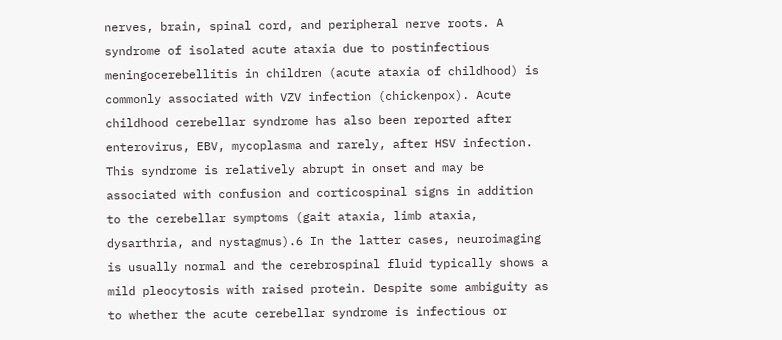nerves, brain, spinal cord, and peripheral nerve roots. A syndrome of isolated acute ataxia due to postinfectious meningocerebellitis in children (acute ataxia of childhood) is commonly associated with VZV infection (chickenpox). Acute childhood cerebellar syndrome has also been reported after enterovirus, EBV, mycoplasma and rarely, after HSV infection. This syndrome is relatively abrupt in onset and may be associated with confusion and corticospinal signs in addition to the cerebellar symptoms (gait ataxia, limb ataxia, dysarthria, and nystagmus).6 In the latter cases, neuroimaging is usually normal and the cerebrospinal fluid typically shows a mild pleocytosis with raised protein. Despite some ambiguity as to whether the acute cerebellar syndrome is infectious or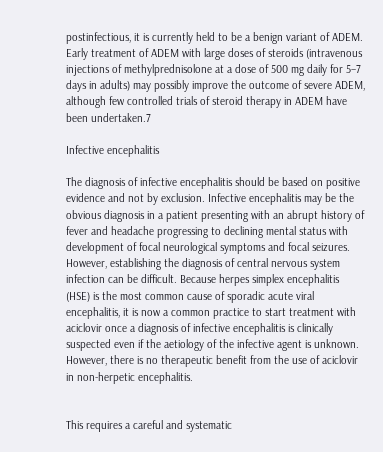postinfectious, it is currently held to be a benign variant of ADEM. Early treatment of ADEM with large doses of steroids (intravenous injections of methylprednisolone at a dose of 500 mg daily for 5–7 days in adults) may possibly improve the outcome of severe ADEM, although few controlled trials of steroid therapy in ADEM have been undertaken.7

Infective encephalitis

The diagnosis of infective encephalitis should be based on positive evidence and not by exclusion. Infective encephalitis may be the obvious diagnosis in a patient presenting with an abrupt history of fever and headache progressing to declining mental status with development of focal neurological symptoms and focal seizures. However, establishing the diagnosis of central nervous system infection can be difficult. Because herpes simplex encephalitis (HSE) is the most common cause of sporadic acute viral encephalitis, it is now a common practice to start treatment with aciclovir once a diagnosis of infective encephalitis is clinically suspected even if the aetiology of the infective agent is unknown. However, there is no therapeutic benefit from the use of aciclovir in non-herpetic encephalitis.


This requires a careful and systematic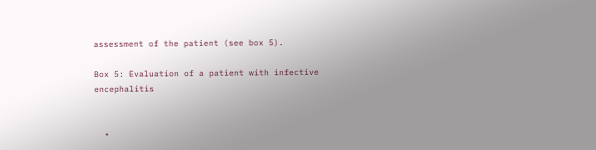assessment of the patient (see box 5).

Box 5: Evaluation of a patient with infective encephalitis


  •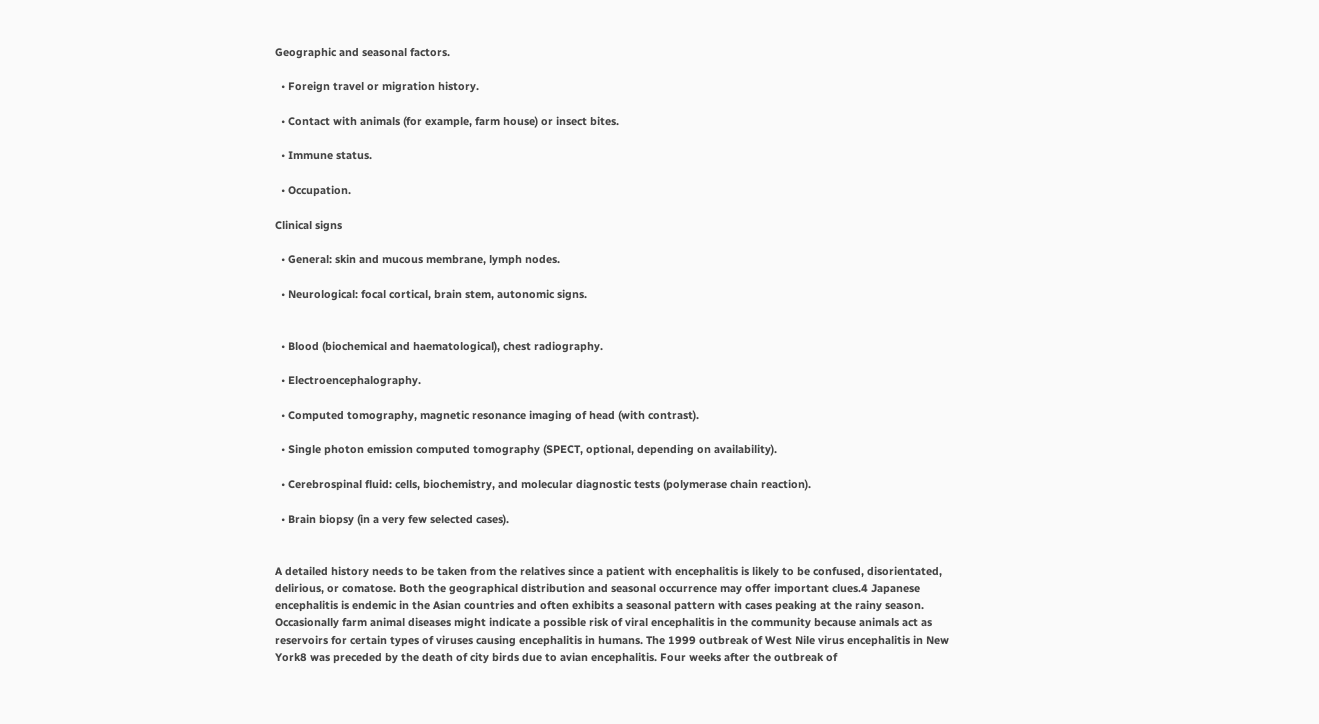Geographic and seasonal factors.

  • Foreign travel or migration history.

  • Contact with animals (for example, farm house) or insect bites.

  • Immune status.

  • Occupation.

Clinical signs

  • General: skin and mucous membrane, lymph nodes.

  • Neurological: focal cortical, brain stem, autonomic signs.


  • Blood (biochemical and haematological), chest radiography.

  • Electroencephalography.

  • Computed tomography, magnetic resonance imaging of head (with contrast).

  • Single photon emission computed tomography (SPECT, optional, depending on availability).

  • Cerebrospinal fluid: cells, biochemistry, and molecular diagnostic tests (polymerase chain reaction).

  • Brain biopsy (in a very few selected cases).


A detailed history needs to be taken from the relatives since a patient with encephalitis is likely to be confused, disorientated, delirious, or comatose. Both the geographical distribution and seasonal occurrence may offer important clues.4 Japanese encephalitis is endemic in the Asian countries and often exhibits a seasonal pattern with cases peaking at the rainy season. Occasionally farm animal diseases might indicate a possible risk of viral encephalitis in the community because animals act as reservoirs for certain types of viruses causing encephalitis in humans. The 1999 outbreak of West Nile virus encephalitis in New York8 was preceded by the death of city birds due to avian encephalitis. Four weeks after the outbreak of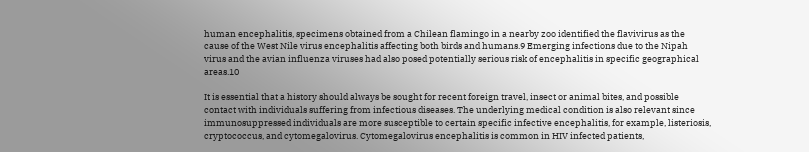human encephalitis, specimens obtained from a Chilean flamingo in a nearby zoo identified the flavivirus as the cause of the West Nile virus encephalitis affecting both birds and humans.9 Emerging infections due to the Nipah virus and the avian influenza viruses had also posed potentially serious risk of encephalitis in specific geographical areas.10

It is essential that a history should always be sought for recent foreign travel, insect or animal bites, and possible contact with individuals suffering from infectious diseases. The underlying medical condition is also relevant since immunosuppressed individuals are more susceptible to certain specific infective encephalitis, for example, listeriosis, cryptococcus, and cytomegalovirus. Cytomegalovirus encephalitis is common in HIV infected patients,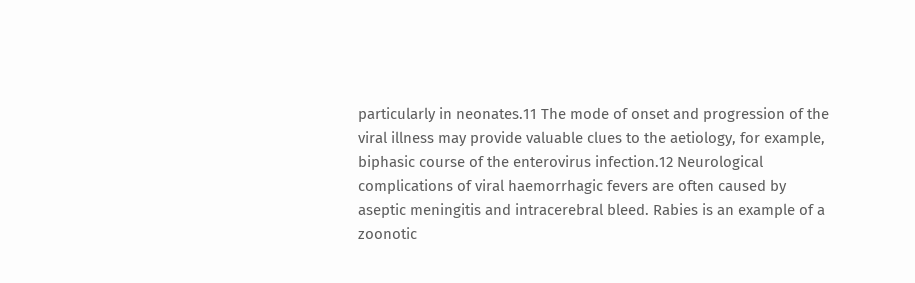particularly in neonates.11 The mode of onset and progression of the viral illness may provide valuable clues to the aetiology, for example, biphasic course of the enterovirus infection.12 Neurological complications of viral haemorrhagic fevers are often caused by aseptic meningitis and intracerebral bleed. Rabies is an example of a zoonotic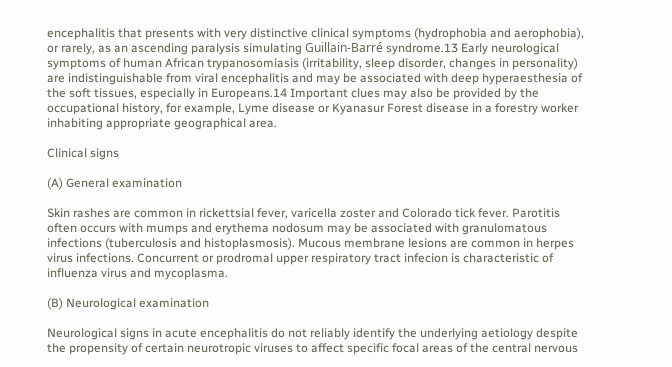encephalitis that presents with very distinctive clinical symptoms (hydrophobia and aerophobia), or rarely, as an ascending paralysis simulating Guillain-Barré syndrome.13 Early neurological symptoms of human African trypanosomiasis (irritability, sleep disorder, changes in personality) are indistinguishable from viral encephalitis and may be associated with deep hyperaesthesia of the soft tissues, especially in Europeans.14 Important clues may also be provided by the occupational history, for example, Lyme disease or Kyanasur Forest disease in a forestry worker inhabiting appropriate geographical area.

Clinical signs

(A) General examination

Skin rashes are common in rickettsial fever, varicella zoster and Colorado tick fever. Parotitis often occurs with mumps and erythema nodosum may be associated with granulomatous infections (tuberculosis and histoplasmosis). Mucous membrane lesions are common in herpes virus infections. Concurrent or prodromal upper respiratory tract infecion is characteristic of influenza virus and mycoplasma.

(B) Neurological examination

Neurological signs in acute encephalitis do not reliably identify the underlying aetiology despite the propensity of certain neurotropic viruses to affect specific focal areas of the central nervous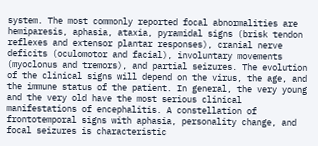system. The most commonly reported focal abnormalities are hemiparesis, aphasia, ataxia, pyramidal signs (brisk tendon reflexes and extensor plantar responses), cranial nerve deficits (oculomotor and facial), involuntary movements (myoclonus and tremors), and partial seizures. The evolution of the clinical signs will depend on the virus, the age, and the immune status of the patient. In general, the very young and the very old have the most serious clinical manifestations of encephalitis. A constellation of frontotemporal signs with aphasia, personality change, and focal seizures is characteristic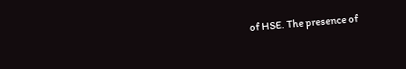of HSE. The presence of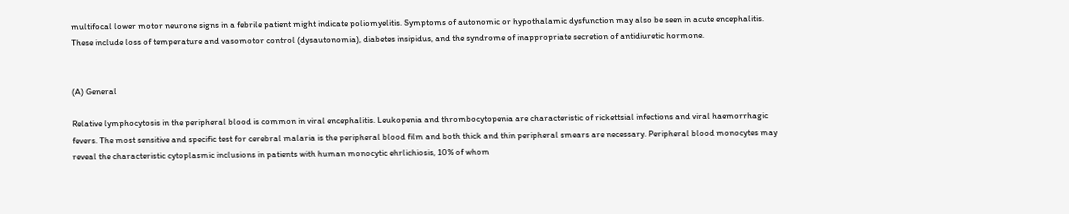multifocal lower motor neurone signs in a febrile patient might indicate poliomyelitis. Symptoms of autonomic or hypothalamic dysfunction may also be seen in acute encephalitis. These include loss of temperature and vasomotor control (dysautonomia), diabetes insipidus, and the syndrome of inappropriate secretion of antidiuretic hormone.


(A) General

Relative lymphocytosis in the peripheral blood is common in viral encephalitis. Leukopenia and thrombocytopenia are characteristic of rickettsial infections and viral haemorrhagic fevers. The most sensitive and specific test for cerebral malaria is the peripheral blood film and both thick and thin peripheral smears are necessary. Peripheral blood monocytes may reveal the characteristic cytoplasmic inclusions in patients with human monocytic ehrlichiosis, 10% of whom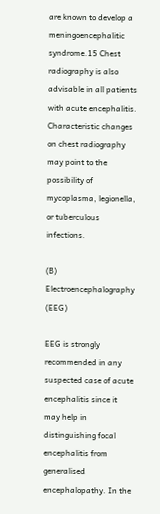are known to develop a meningoencephalitic syndrome.15 Chest radiography is also advisable in all patients with acute encephalitis. Characteristic changes on chest radiography may point to the possibility of mycoplasma, legionella, or tuberculous infections.

(B) Electroencephalography (EEG)

EEG is strongly recommended in any suspected case of acute encephalitis since it may help in distinguishing focal encephalitis from generalised encephalopathy. In the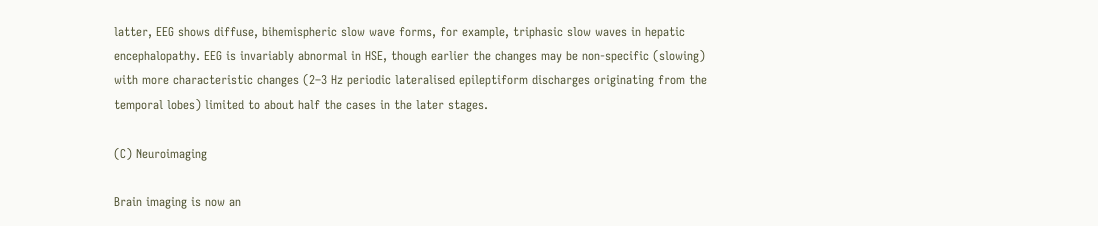latter, EEG shows diffuse, bihemispheric slow wave forms, for example, triphasic slow waves in hepatic encephalopathy. EEG is invariably abnormal in HSE, though earlier the changes may be non-specific (slowing) with more characteristic changes (2–3 Hz periodic lateralised epileptiform discharges originating from the temporal lobes) limited to about half the cases in the later stages.

(C) Neuroimaging

Brain imaging is now an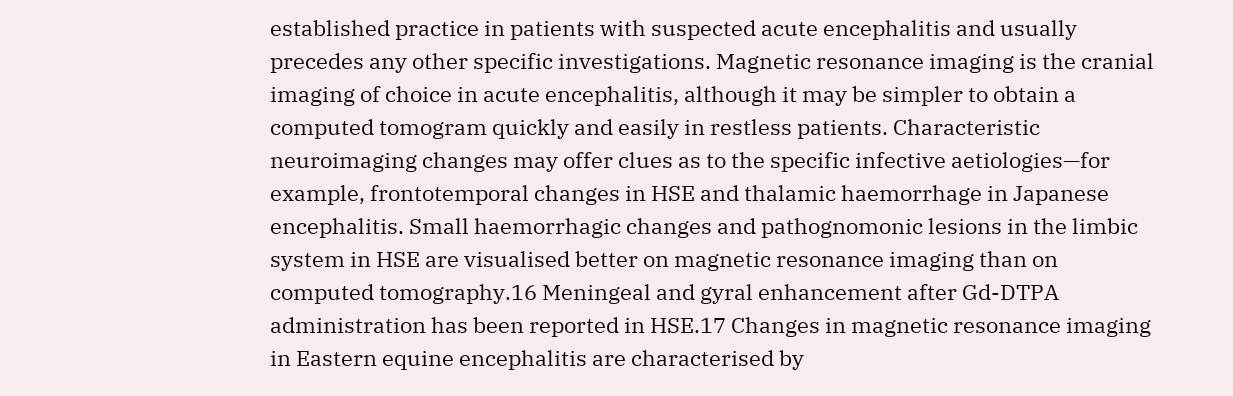established practice in patients with suspected acute encephalitis and usually precedes any other specific investigations. Magnetic resonance imaging is the cranial imaging of choice in acute encephalitis, although it may be simpler to obtain a computed tomogram quickly and easily in restless patients. Characteristic neuroimaging changes may offer clues as to the specific infective aetiologies—for example, frontotemporal changes in HSE and thalamic haemorrhage in Japanese encephalitis. Small haemorrhagic changes and pathognomonic lesions in the limbic system in HSE are visualised better on magnetic resonance imaging than on computed tomography.16 Meningeal and gyral enhancement after Gd-DTPA administration has been reported in HSE.17 Changes in magnetic resonance imaging in Eastern equine encephalitis are characterised by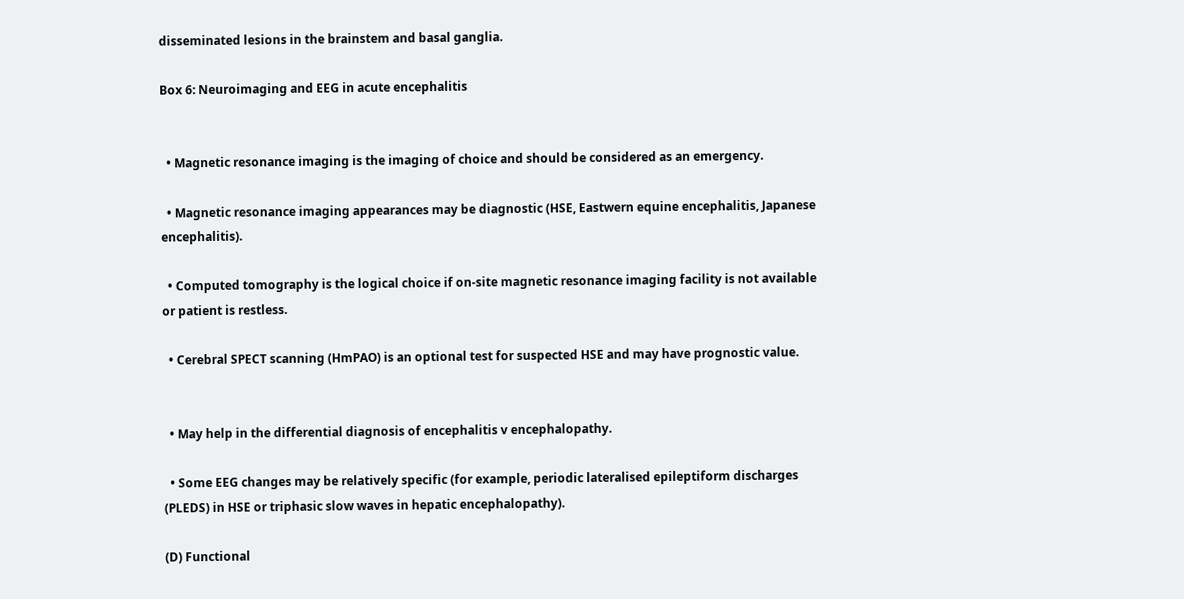disseminated lesions in the brainstem and basal ganglia.

Box 6: Neuroimaging and EEG in acute encephalitis


  • Magnetic resonance imaging is the imaging of choice and should be considered as an emergency.

  • Magnetic resonance imaging appearances may be diagnostic (HSE, Eastwern equine encephalitis, Japanese encephalitis).

  • Computed tomography is the logical choice if on-site magnetic resonance imaging facility is not available or patient is restless.

  • Cerebral SPECT scanning (HmPAO) is an optional test for suspected HSE and may have prognostic value.


  • May help in the differential diagnosis of encephalitis v encephalopathy.

  • Some EEG changes may be relatively specific (for example, periodic lateralised epileptiform discharges (PLEDS) in HSE or triphasic slow waves in hepatic encephalopathy).

(D) Functional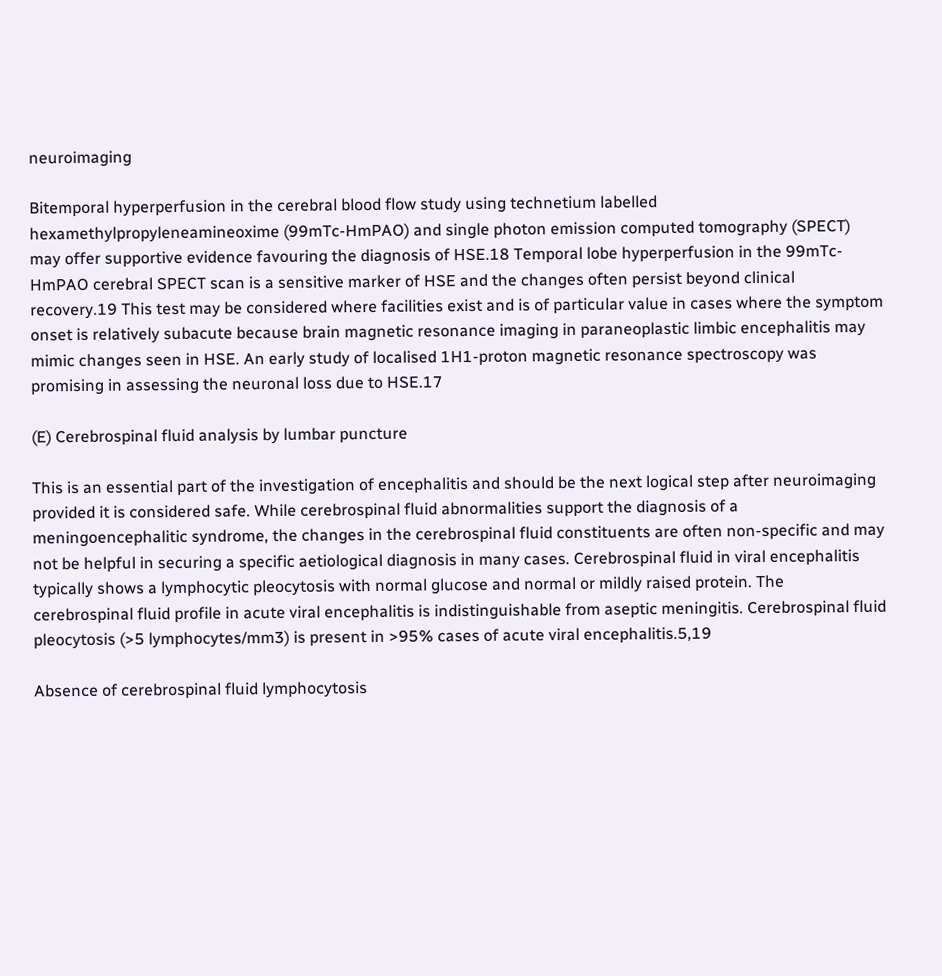neuroimaging

Bitemporal hyperperfusion in the cerebral blood flow study using technetium labelled hexamethylpropyleneamineoxime (99mTc-HmPAO) and single photon emission computed tomography (SPECT) may offer supportive evidence favouring the diagnosis of HSE.18 Temporal lobe hyperperfusion in the 99mTc-HmPAO cerebral SPECT scan is a sensitive marker of HSE and the changes often persist beyond clinical recovery.19 This test may be considered where facilities exist and is of particular value in cases where the symptom onset is relatively subacute because brain magnetic resonance imaging in paraneoplastic limbic encephalitis may mimic changes seen in HSE. An early study of localised 1H1-proton magnetic resonance spectroscopy was promising in assessing the neuronal loss due to HSE.17

(E) Cerebrospinal fluid analysis by lumbar puncture

This is an essential part of the investigation of encephalitis and should be the next logical step after neuroimaging provided it is considered safe. While cerebrospinal fluid abnormalities support the diagnosis of a meningoencephalitic syndrome, the changes in the cerebrospinal fluid constituents are often non-specific and may not be helpful in securing a specific aetiological diagnosis in many cases. Cerebrospinal fluid in viral encephalitis typically shows a lymphocytic pleocytosis with normal glucose and normal or mildly raised protein. The cerebrospinal fluid profile in acute viral encephalitis is indistinguishable from aseptic meningitis. Cerebrospinal fluid pleocytosis (>5 lymphocytes/mm3) is present in >95% cases of acute viral encephalitis.5,19

Absence of cerebrospinal fluid lymphocytosis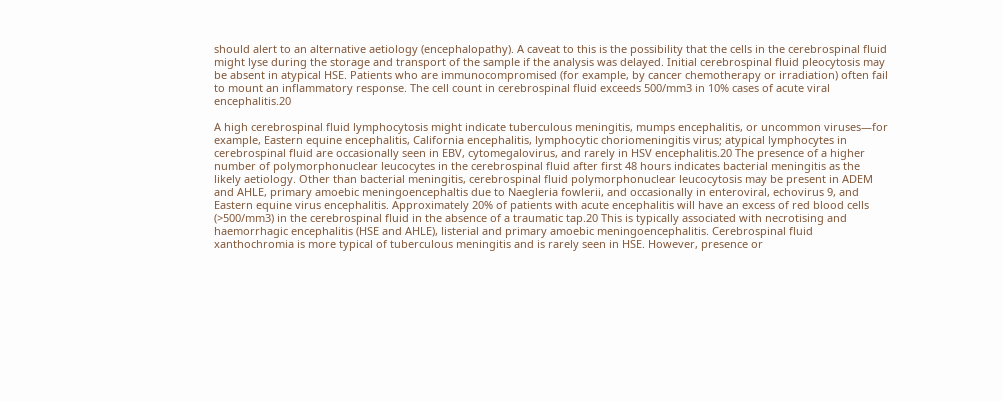should alert to an alternative aetiology (encephalopathy). A caveat to this is the possibility that the cells in the cerebrospinal fluid might lyse during the storage and transport of the sample if the analysis was delayed. Initial cerebrospinal fluid pleocytosis may be absent in atypical HSE. Patients who are immunocompromised (for example, by cancer chemotherapy or irradiation) often fail to mount an inflammatory response. The cell count in cerebrospinal fluid exceeds 500/mm3 in 10% cases of acute viral encephalitis.20

A high cerebrospinal fluid lymphocytosis might indicate tuberculous meningitis, mumps encephalitis, or uncommon viruses—for example, Eastern equine encephalitis, California encephalitis, lymphocytic choriomeningitis virus; atypical lymphocytes in cerebrospinal fluid are occasionally seen in EBV, cytomegalovirus, and rarely in HSV encephalitis.20 The presence of a higher number of polymorphonuclear leucocytes in the cerebrospinal fluid after first 48 hours indicates bacterial meningitis as the likely aetiology. Other than bacterial meningitis, cerebrospinal fluid polymorphonuclear leucocytosis may be present in ADEM and AHLE, primary amoebic meningoencephaltis due to Naegleria fowlerii, and occasionally in enteroviral, echovirus 9, and Eastern equine virus encephalitis. Approximately 20% of patients with acute encephalitis will have an excess of red blood cells (>500/mm3) in the cerebrospinal fluid in the absence of a traumatic tap.20 This is typically associated with necrotising and haemorrhagic encephalitis (HSE and AHLE), listerial and primary amoebic meningoencephalitis. Cerebrospinal fluid xanthochromia is more typical of tuberculous meningitis and is rarely seen in HSE. However, presence or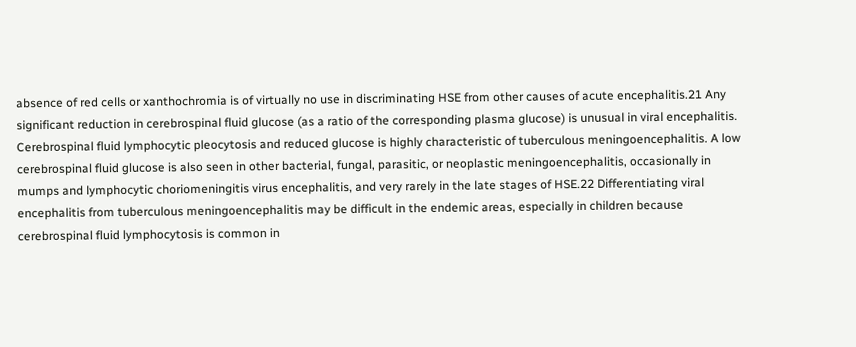absence of red cells or xanthochromia is of virtually no use in discriminating HSE from other causes of acute encephalitis.21 Any significant reduction in cerebrospinal fluid glucose (as a ratio of the corresponding plasma glucose) is unusual in viral encephalitis. Cerebrospinal fluid lymphocytic pleocytosis and reduced glucose is highly characteristic of tuberculous meningoencephalitis. A low cerebrospinal fluid glucose is also seen in other bacterial, fungal, parasitic, or neoplastic meningoencephalitis, occasionally in mumps and lymphocytic choriomeningitis virus encephalitis, and very rarely in the late stages of HSE.22 Differentiating viral encephalitis from tuberculous meningoencephalitis may be difficult in the endemic areas, especially in children because cerebrospinal fluid lymphocytosis is common in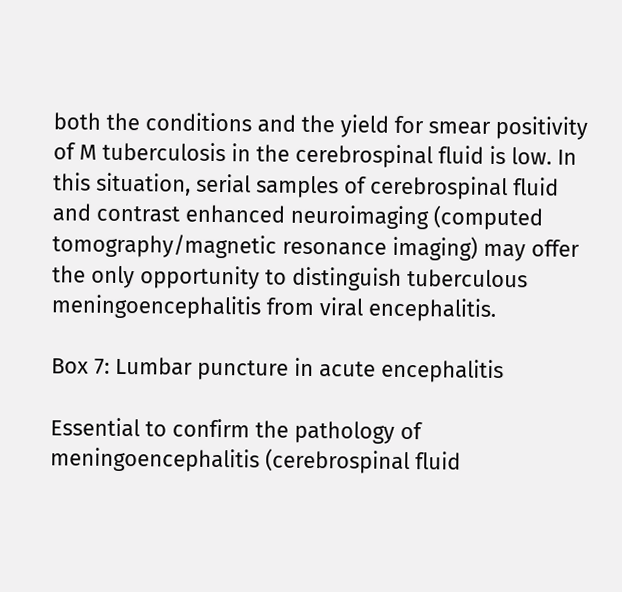both the conditions and the yield for smear positivity of M tuberculosis in the cerebrospinal fluid is low. In this situation, serial samples of cerebrospinal fluid and contrast enhanced neuroimaging (computed tomography/magnetic resonance imaging) may offer the only opportunity to distinguish tuberculous meningoencephalitis from viral encephalitis.

Box 7: Lumbar puncture in acute encephalitis

Essential to confirm the pathology of meningoencephalitis (cerebrospinal fluid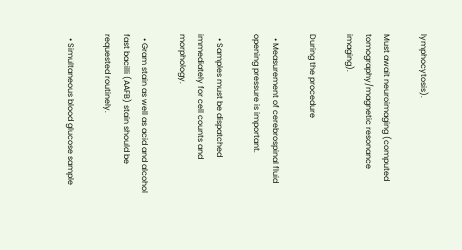lymphocytosis).

Must await neuroimaging (computed tomography/magnetic resonance imaging).

During the procedure

  • Measurement of cerebrospinal fluid opening pressure is important.

  • Samples must be dispatched immediately for cell counts and morphology.

  • Gram stain as well as acid and alcohol fast bacilli (AAFB) stain should be requested routinely.

  • Simultaneous blood glucose sample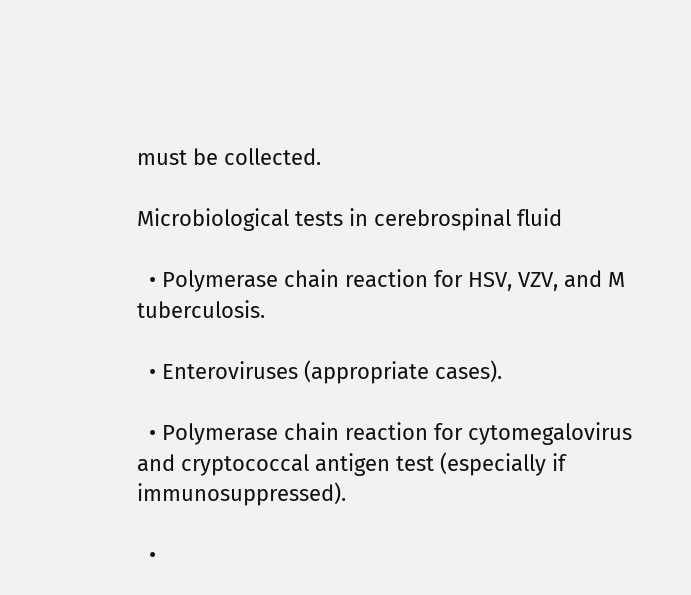must be collected.

Microbiological tests in cerebrospinal fluid

  • Polymerase chain reaction for HSV, VZV, and M tuberculosis.

  • Enteroviruses (appropriate cases).

  • Polymerase chain reaction for cytomegalovirus and cryptococcal antigen test (especially if immunosuppressed).

  •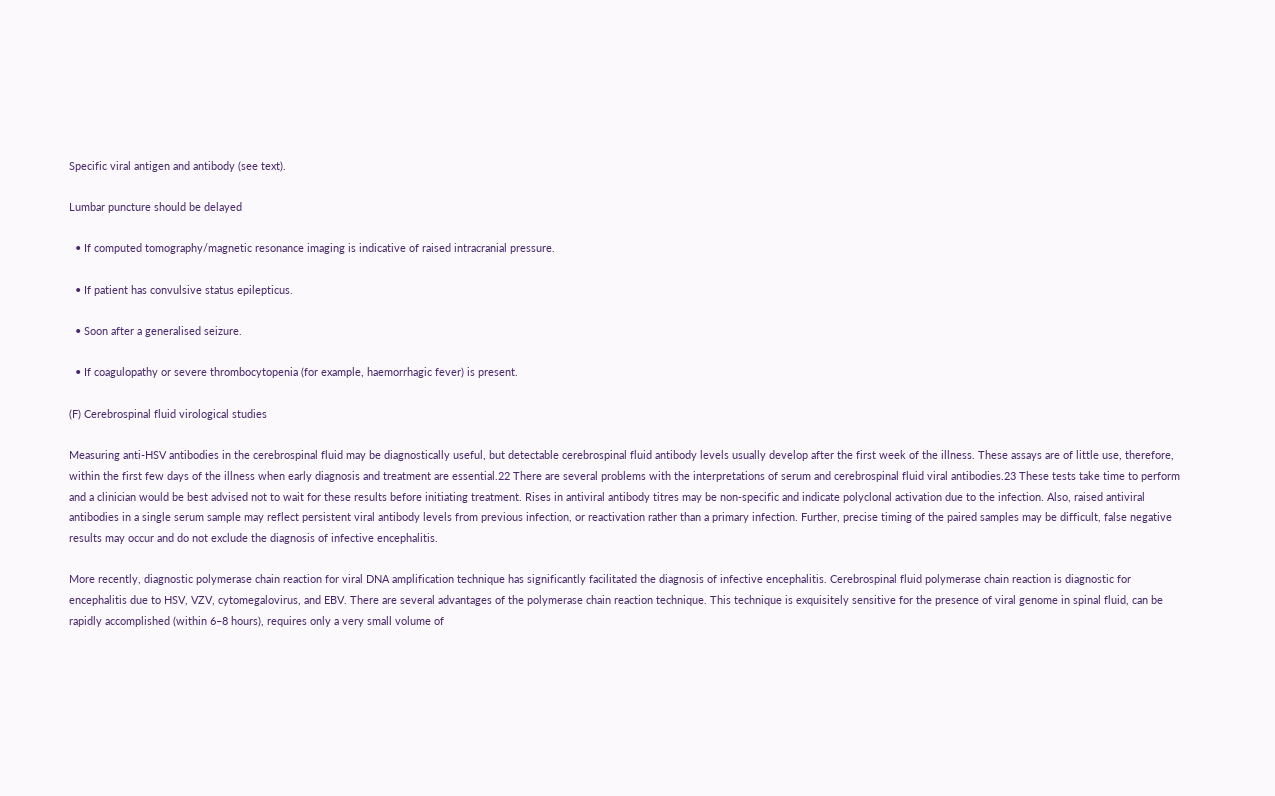Specific viral antigen and antibody (see text).

Lumbar puncture should be delayed

  • If computed tomography/magnetic resonance imaging is indicative of raised intracranial pressure.

  • If patient has convulsive status epilepticus.

  • Soon after a generalised seizure.

  • If coagulopathy or severe thrombocytopenia (for example, haemorrhagic fever) is present.

(F) Cerebrospinal fluid virological studies

Measuring anti-HSV antibodies in the cerebrospinal fluid may be diagnostically useful, but detectable cerebrospinal fluid antibody levels usually develop after the first week of the illness. These assays are of little use, therefore, within the first few days of the illness when early diagnosis and treatment are essential.22 There are several problems with the interpretations of serum and cerebrospinal fluid viral antibodies.23 These tests take time to perform and a clinician would be best advised not to wait for these results before initiating treatment. Rises in antiviral antibody titres may be non-specific and indicate polyclonal activation due to the infection. Also, raised antiviral antibodies in a single serum sample may reflect persistent viral antibody levels from previous infection, or reactivation rather than a primary infection. Further, precise timing of the paired samples may be difficult, false negative results may occur and do not exclude the diagnosis of infective encephalitis.

More recently, diagnostic polymerase chain reaction for viral DNA amplification technique has significantly facilitated the diagnosis of infective encephalitis. Cerebrospinal fluid polymerase chain reaction is diagnostic for encephalitis due to HSV, VZV, cytomegalovirus, and EBV. There are several advantages of the polymerase chain reaction technique. This technique is exquisitely sensitive for the presence of viral genome in spinal fluid, can be rapidly accomplished (within 6–8 hours), requires only a very small volume of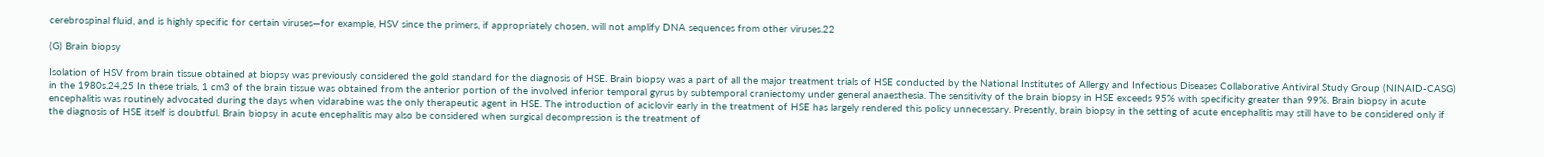cerebrospinal fluid, and is highly specific for certain viruses—for example, HSV since the primers, if appropriately chosen, will not amplify DNA sequences from other viruses.22

(G) Brain biopsy

Isolation of HSV from brain tissue obtained at biopsy was previously considered the gold standard for the diagnosis of HSE. Brain biopsy was a part of all the major treatment trials of HSE conducted by the National Institutes of Allergy and Infectious Diseases Collaborative Antiviral Study Group (NINAID-CASG) in the 1980s.24,25 In these trials, 1 cm3 of the brain tissue was obtained from the anterior portion of the involved inferior temporal gyrus by subtemporal craniectomy under general anaesthesia. The sensitivity of the brain biopsy in HSE exceeds 95% with specificity greater than 99%. Brain biopsy in acute encephalitis was routinely advocated during the days when vidarabine was the only therapeutic agent in HSE. The introduction of aciclovir early in the treatment of HSE has largely rendered this policy unnecessary. Presently, brain biopsy in the setting of acute encephalitis may still have to be considered only if the diagnosis of HSE itself is doubtful. Brain biopsy in acute encephalitis may also be considered when surgical decompression is the treatment of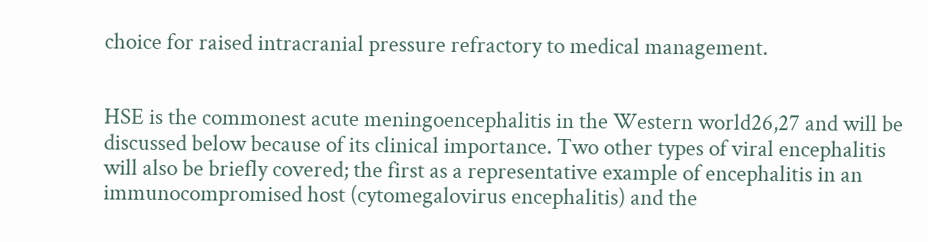choice for raised intracranial pressure refractory to medical management.


HSE is the commonest acute meningoencephalitis in the Western world26,27 and will be discussed below because of its clinical importance. Two other types of viral encephalitis will also be briefly covered; the first as a representative example of encephalitis in an immunocompromised host (cytomegalovirus encephalitis) and the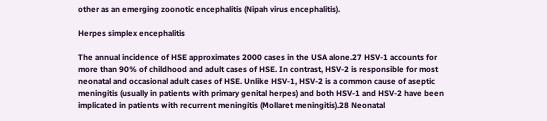other as an emerging zoonotic encephalitis (Nipah virus encephalitis).

Herpes simplex encephalitis

The annual incidence of HSE approximates 2000 cases in the USA alone.27 HSV-1 accounts for more than 90% of childhood and adult cases of HSE. In contrast, HSV-2 is responsible for most neonatal and occasional adult cases of HSE. Unlike HSV-1, HSV-2 is a common cause of aseptic meningitis (usually in patients with primary genital herpes) and both HSV-1 and HSV-2 have been implicated in patients with recurrent meningitis (Mollaret meningitis).28 Neonatal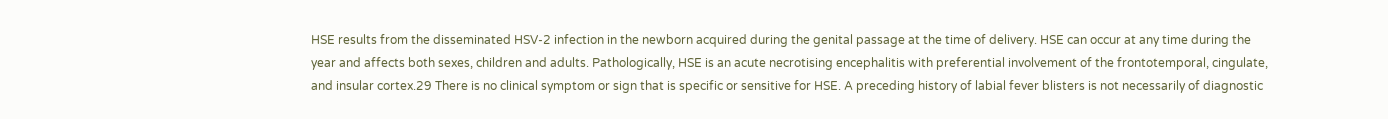HSE results from the disseminated HSV-2 infection in the newborn acquired during the genital passage at the time of delivery. HSE can occur at any time during the year and affects both sexes, children and adults. Pathologically, HSE is an acute necrotising encephalitis with preferential involvement of the frontotemporal, cingulate, and insular cortex.29 There is no clinical symptom or sign that is specific or sensitive for HSE. A preceding history of labial fever blisters is not necessarily of diagnostic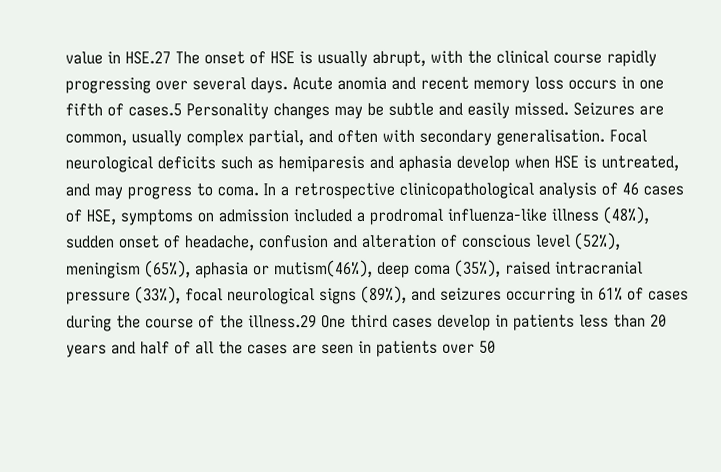value in HSE.27 The onset of HSE is usually abrupt, with the clinical course rapidly progressing over several days. Acute anomia and recent memory loss occurs in one fifth of cases.5 Personality changes may be subtle and easily missed. Seizures are common, usually complex partial, and often with secondary generalisation. Focal neurological deficits such as hemiparesis and aphasia develop when HSE is untreated, and may progress to coma. In a retrospective clinicopathological analysis of 46 cases of HSE, symptoms on admission included a prodromal influenza-like illness (48%), sudden onset of headache, confusion and alteration of conscious level (52%), meningism (65%), aphasia or mutism(46%), deep coma (35%), raised intracranial pressure (33%), focal neurological signs (89%), and seizures occurring in 61% of cases during the course of the illness.29 One third cases develop in patients less than 20 years and half of all the cases are seen in patients over 50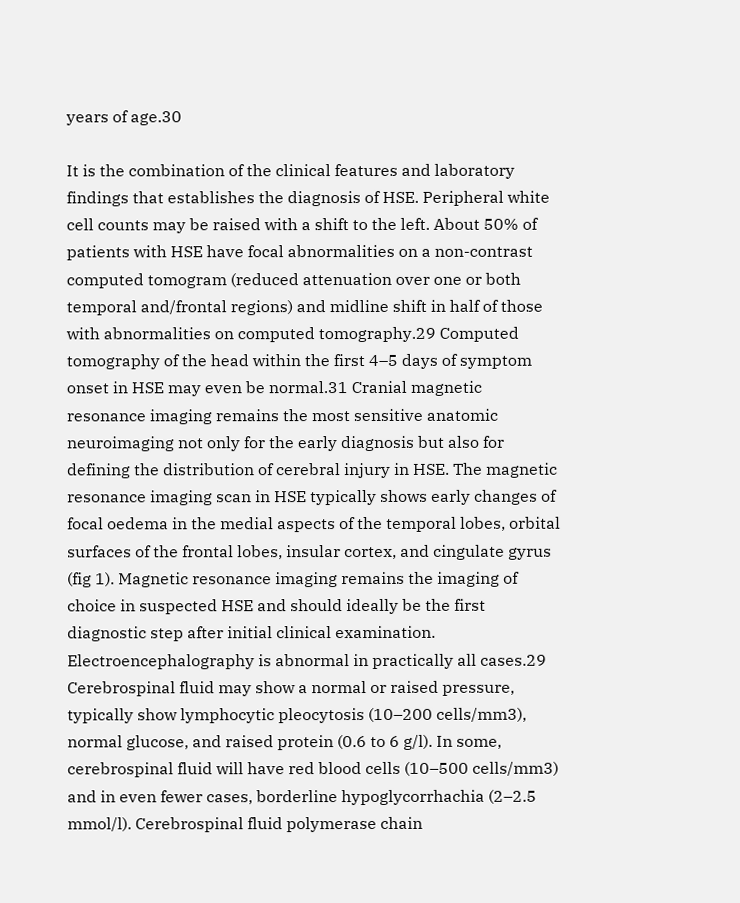years of age.30

It is the combination of the clinical features and laboratory findings that establishes the diagnosis of HSE. Peripheral white cell counts may be raised with a shift to the left. About 50% of patients with HSE have focal abnormalities on a non-contrast computed tomogram (reduced attenuation over one or both temporal and/frontal regions) and midline shift in half of those with abnormalities on computed tomography.29 Computed tomography of the head within the first 4–5 days of symptom onset in HSE may even be normal.31 Cranial magnetic resonance imaging remains the most sensitive anatomic neuroimaging not only for the early diagnosis but also for defining the distribution of cerebral injury in HSE. The magnetic resonance imaging scan in HSE typically shows early changes of focal oedema in the medial aspects of the temporal lobes, orbital surfaces of the frontal lobes, insular cortex, and cingulate gyrus (fig 1). Magnetic resonance imaging remains the imaging of choice in suspected HSE and should ideally be the first diagnostic step after initial clinical examination. Electroencephalography is abnormal in practically all cases.29 Cerebrospinal fluid may show a normal or raised pressure, typically show lymphocytic pleocytosis (10–200 cells/mm3), normal glucose, and raised protein (0.6 to 6 g/l). In some, cerebrospinal fluid will have red blood cells (10–500 cells/mm3) and in even fewer cases, borderline hypoglycorrhachia (2–2.5 mmol/l). Cerebrospinal fluid polymerase chain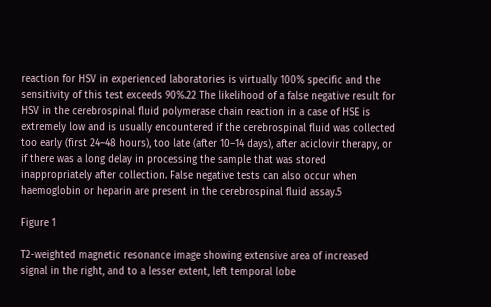reaction for HSV in experienced laboratories is virtually 100% specific and the sensitivity of this test exceeds 90%.22 The likelihood of a false negative result for HSV in the cerebrospinal fluid polymerase chain reaction in a case of HSE is extremely low and is usually encountered if the cerebrospinal fluid was collected too early (first 24–48 hours), too late (after 10–14 days), after aciclovir therapy, or if there was a long delay in processing the sample that was stored inappropriately after collection. False negative tests can also occur when haemoglobin or heparin are present in the cerebrospinal fluid assay.5

Figure 1

T2-weighted magnetic resonance image showing extensive area of increased signal in the right, and to a lesser extent, left temporal lobe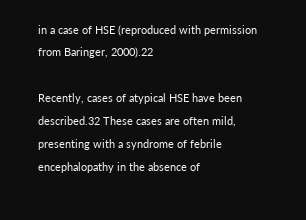in a case of HSE (reproduced with permission from Baringer, 2000).22

Recently, cases of atypical HSE have been described.32 These cases are often mild, presenting with a syndrome of febrile encephalopathy in the absence of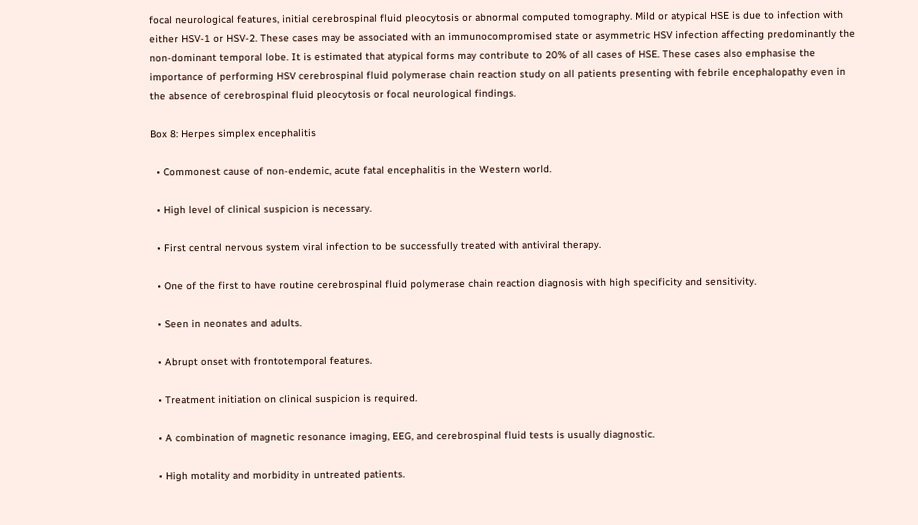focal neurological features, initial cerebrospinal fluid pleocytosis or abnormal computed tomography. Mild or atypical HSE is due to infection with either HSV-1 or HSV-2. These cases may be associated with an immunocompromised state or asymmetric HSV infection affecting predominantly the non-dominant temporal lobe. It is estimated that atypical forms may contribute to 20% of all cases of HSE. These cases also emphasise the importance of performing HSV cerebrospinal fluid polymerase chain reaction study on all patients presenting with febrile encephalopathy even in the absence of cerebrospinal fluid pleocytosis or focal neurological findings.

Box 8: Herpes simplex encephalitis

  • Commonest cause of non-endemic, acute fatal encephalitis in the Western world.

  • High level of clinical suspicion is necessary.

  • First central nervous system viral infection to be successfully treated with antiviral therapy.

  • One of the first to have routine cerebrospinal fluid polymerase chain reaction diagnosis with high specificity and sensitivity.

  • Seen in neonates and adults.

  • Abrupt onset with frontotemporal features.

  • Treatment initiation on clinical suspicion is required.

  • A combination of magnetic resonance imaging, EEG, and cerebrospinal fluid tests is usually diagnostic.

  • High motality and morbidity in untreated patients.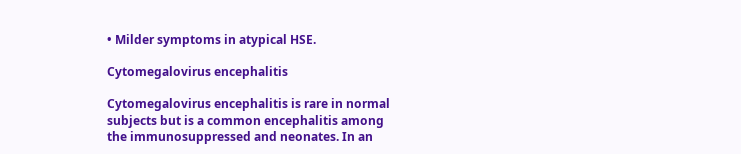• Milder symptoms in atypical HSE.

Cytomegalovirus encephalitis

Cytomegalovirus encephalitis is rare in normal subjects but is a common encephalitis among the immunosuppressed and neonates. In an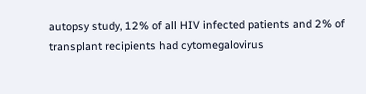autopsy study, 12% of all HIV infected patients and 2% of transplant recipients had cytomegalovirus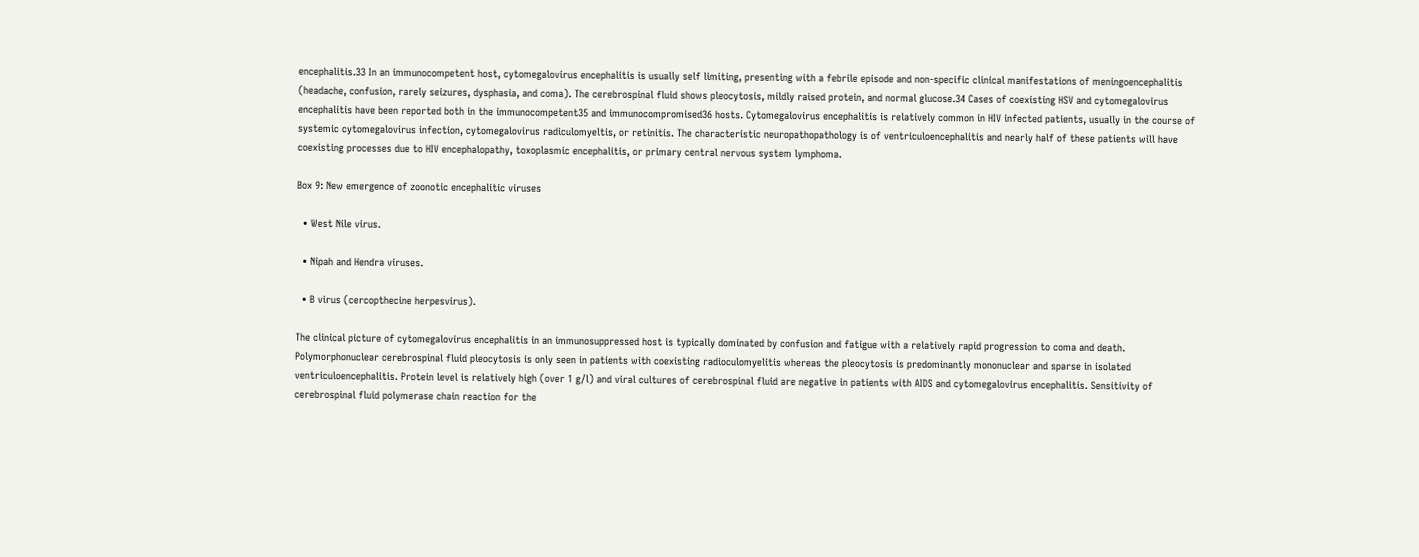encephalitis.33 In an immunocompetent host, cytomegalovirus encephalitis is usually self limiting, presenting with a febrile episode and non-specific clinical manifestations of meningoencephalitis (headache, confusion, rarely seizures, dysphasia, and coma). The cerebrospinal fluid shows pleocytosis, mildly raised protein, and normal glucose.34 Cases of coexisting HSV and cytomegalovirus encephalitis have been reported both in the immunocompetent35 and immunocompromised36 hosts. Cytomegalovirus encephalitis is relatively common in HIV infected patients, usually in the course of systemic cytomegalovirus infection, cytomegalovirus radiculomyeltis, or retinitis. The characteristic neuropathopathology is of ventriculoencephalitis and nearly half of these patients will have coexisting processes due to HIV encephalopathy, toxoplasmic encephalitis, or primary central nervous system lymphoma.

Box 9: New emergence of zoonotic encephalitic viruses

  • West Nile virus.

  • Nipah and Hendra viruses.

  • B virus (cercopthecine herpesvirus).

The clinical picture of cytomegalovirus encephalitis in an immunosuppressed host is typically dominated by confusion and fatigue with a relatively rapid progression to coma and death. Polymorphonuclear cerebrospinal fluid pleocytosis is only seen in patients with coexisting radioculomyelitis whereas the pleocytosis is predominantly mononuclear and sparse in isolated ventriculoencephalitis. Protein level is relatively high (over 1 g/l) and viral cultures of cerebrospinal fluid are negative in patients with AIDS and cytomegalovirus encephalitis. Sensitivity of cerebrospinal fluid polymerase chain reaction for the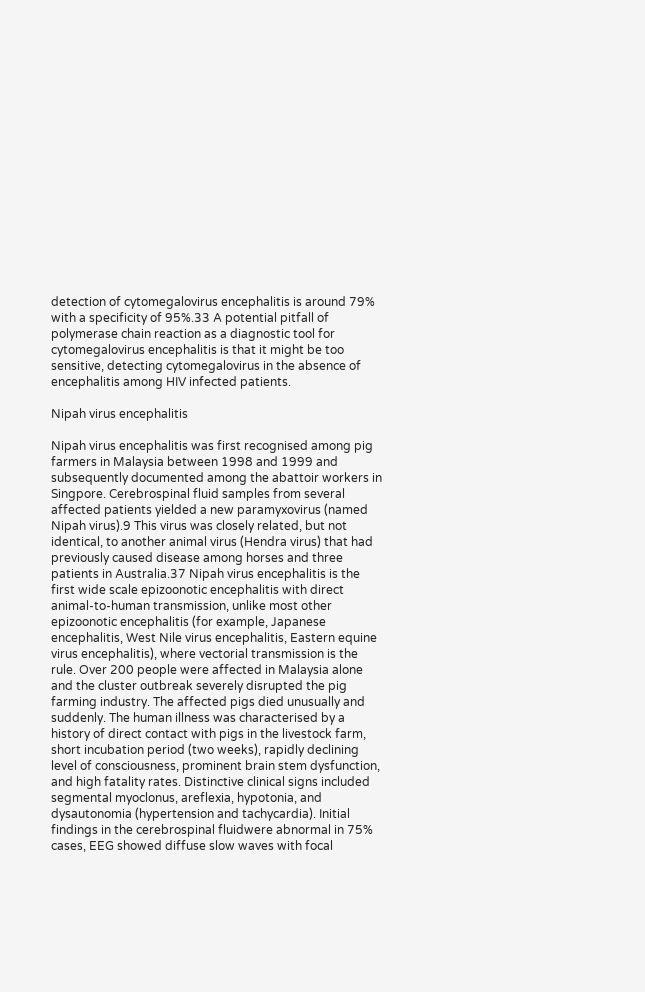detection of cytomegalovirus encephalitis is around 79% with a specificity of 95%.33 A potential pitfall of polymerase chain reaction as a diagnostic tool for cytomegalovirus encephalitis is that it might be too sensitive, detecting cytomegalovirus in the absence of encephalitis among HIV infected patients.

Nipah virus encephalitis

Nipah virus encephalitis was first recognised among pig farmers in Malaysia between 1998 and 1999 and subsequently documented among the abattoir workers in Singpore. Cerebrospinal fluid samples from several affected patients yielded a new paramyxovirus (named Nipah virus).9 This virus was closely related, but not identical, to another animal virus (Hendra virus) that had previously caused disease among horses and three patients in Australia.37 Nipah virus encephalitis is the first wide scale epizoonotic encephalitis with direct animal-to-human transmission, unlike most other epizoonotic encephalitis (for example, Japanese encephalitis, West Nile virus encephalitis, Eastern equine virus encephalitis), where vectorial transmission is the rule. Over 200 people were affected in Malaysia alone and the cluster outbreak severely disrupted the pig farming industry. The affected pigs died unusually and suddenly. The human illness was characterised by a history of direct contact with pigs in the livestock farm, short incubation period (two weeks), rapidly declining level of consciousness, prominent brain stem dysfunction, and high fatality rates. Distinctive clinical signs included segmental myoclonus, areflexia, hypotonia, and dysautonomia (hypertension and tachycardia). Initial findings in the cerebrospinal fluidwere abnormal in 75% cases, EEG showed diffuse slow waves with focal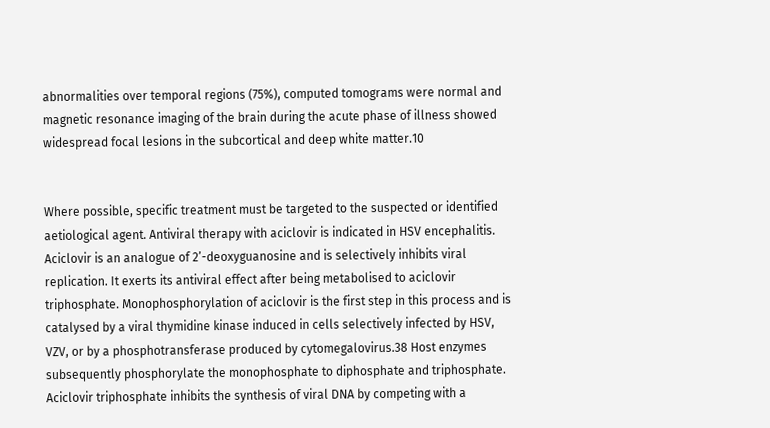abnormalities over temporal regions (75%), computed tomograms were normal and magnetic resonance imaging of the brain during the acute phase of illness showed widespread focal lesions in the subcortical and deep white matter.10


Where possible, specific treatment must be targeted to the suspected or identified aetiological agent. Antiviral therapy with aciclovir is indicated in HSV encephalitis. Aciclovir is an analogue of 2’-deoxyguanosine and is selectively inhibits viral replication. It exerts its antiviral effect after being metabolised to aciclovir triphosphate. Monophosphorylation of aciclovir is the first step in this process and is catalysed by a viral thymidine kinase induced in cells selectively infected by HSV, VZV, or by a phosphotransferase produced by cytomegalovirus.38 Host enzymes subsequently phosphorylate the monophosphate to diphosphate and triphosphate. Aciclovir triphosphate inhibits the synthesis of viral DNA by competing with a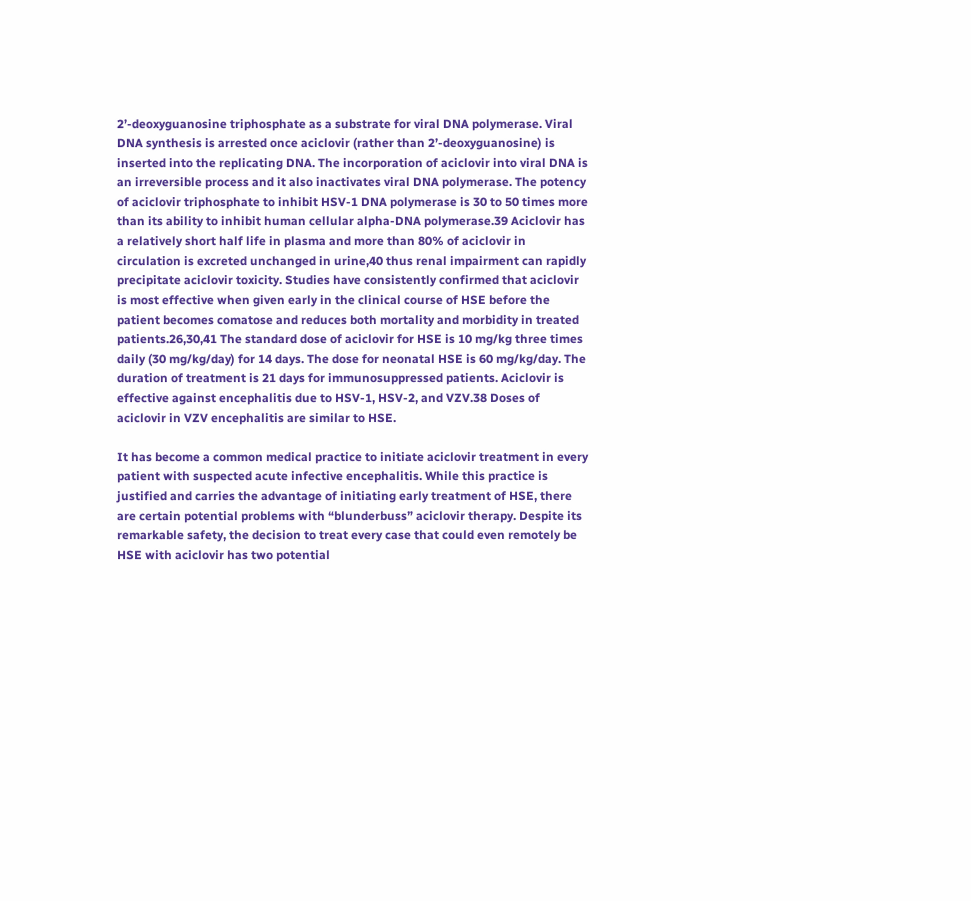2’-deoxyguanosine triphosphate as a substrate for viral DNA polymerase. Viral DNA synthesis is arrested once aciclovir (rather than 2’-deoxyguanosine) is inserted into the replicating DNA. The incorporation of aciclovir into viral DNA is an irreversible process and it also inactivates viral DNA polymerase. The potency of aciclovir triphosphate to inhibit HSV-1 DNA polymerase is 30 to 50 times more than its ability to inhibit human cellular alpha-DNA polymerase.39 Aciclovir has a relatively short half life in plasma and more than 80% of aciclovir in circulation is excreted unchanged in urine,40 thus renal impairment can rapidly precipitate aciclovir toxicity. Studies have consistently confirmed that aciclovir is most effective when given early in the clinical course of HSE before the patient becomes comatose and reduces both mortality and morbidity in treated patients.26,30,41 The standard dose of aciclovir for HSE is 10 mg/kg three times daily (30 mg/kg/day) for 14 days. The dose for neonatal HSE is 60 mg/kg/day. The duration of treatment is 21 days for immunosuppressed patients. Aciclovir is effective against encephalitis due to HSV-1, HSV-2, and VZV.38 Doses of aciclovir in VZV encephalitis are similar to HSE.

It has become a common medical practice to initiate aciclovir treatment in every patient with suspected acute infective encephalitis. While this practice is justified and carries the advantage of initiating early treatment of HSE, there are certain potential problems with “blunderbuss” aciclovir therapy. Despite its remarkable safety, the decision to treat every case that could even remotely be HSE with aciclovir has two potential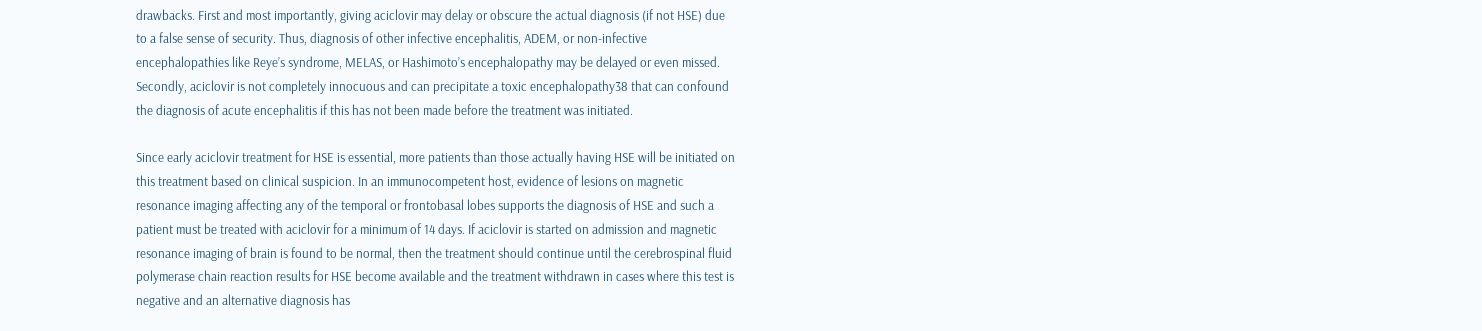drawbacks. First and most importantly, giving aciclovir may delay or obscure the actual diagnosis (if not HSE) due to a false sense of security. Thus, diagnosis of other infective encephalitis, ADEM, or non-infective encephalopathies like Reye’s syndrome, MELAS, or Hashimoto’s encephalopathy may be delayed or even missed. Secondly, aciclovir is not completely innocuous and can precipitate a toxic encephalopathy38 that can confound the diagnosis of acute encephalitis if this has not been made before the treatment was initiated.

Since early aciclovir treatment for HSE is essential, more patients than those actually having HSE will be initiated on this treatment based on clinical suspicion. In an immunocompetent host, evidence of lesions on magnetic resonance imaging affecting any of the temporal or frontobasal lobes supports the diagnosis of HSE and such a patient must be treated with aciclovir for a minimum of 14 days. If aciclovir is started on admission and magnetic resonance imaging of brain is found to be normal, then the treatment should continue until the cerebrospinal fluid polymerase chain reaction results for HSE become available and the treatment withdrawn in cases where this test is negative and an alternative diagnosis has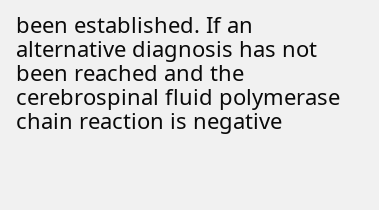been established. If an alternative diagnosis has not been reached and the cerebrospinal fluid polymerase chain reaction is negative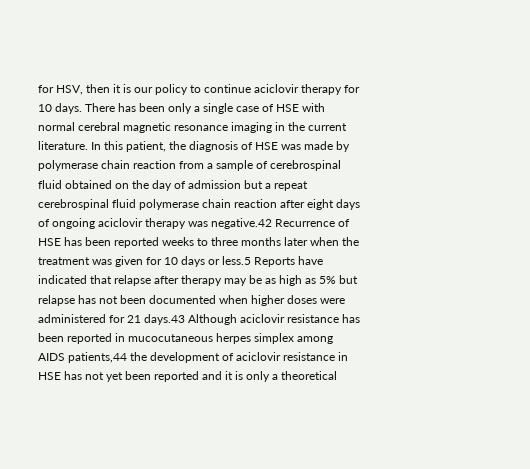for HSV, then it is our policy to continue aciclovir therapy for 10 days. There has been only a single case of HSE with normal cerebral magnetic resonance imaging in the current literature. In this patient, the diagnosis of HSE was made by polymerase chain reaction from a sample of cerebrospinal fluid obtained on the day of admission but a repeat cerebrospinal fluid polymerase chain reaction after eight days of ongoing aciclovir therapy was negative.42 Recurrence of HSE has been reported weeks to three months later when the treatment was given for 10 days or less.5 Reports have indicated that relapse after therapy may be as high as 5% but relapse has not been documented when higher doses were administered for 21 days.43 Although aciclovir resistance has been reported in mucocutaneous herpes simplex among AIDS patients,44 the development of aciclovir resistance in HSE has not yet been reported and it is only a theoretical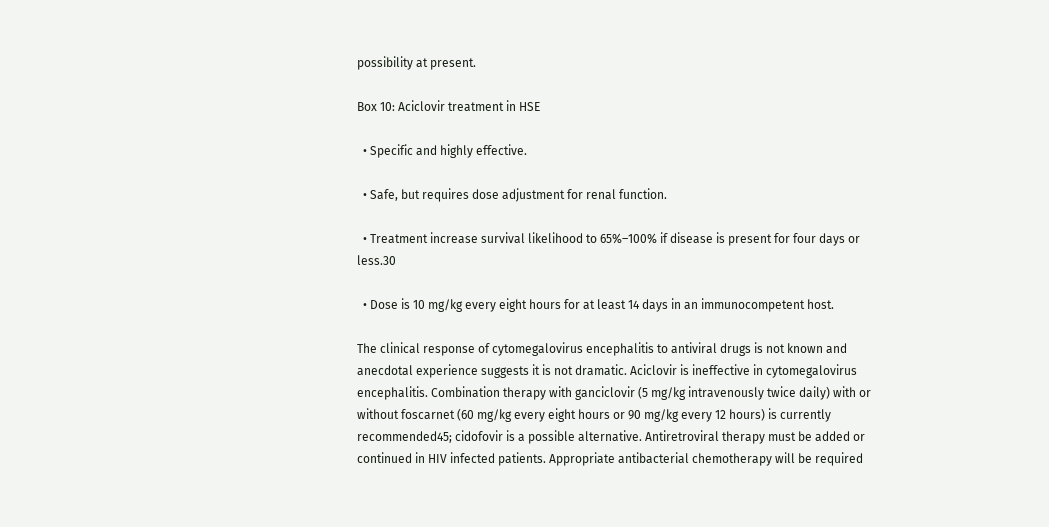possibility at present.

Box 10: Aciclovir treatment in HSE

  • Specific and highly effective.

  • Safe, but requires dose adjustment for renal function.

  • Treatment increase survival likelihood to 65%–100% if disease is present for four days or less.30

  • Dose is 10 mg/kg every eight hours for at least 14 days in an immunocompetent host.

The clinical response of cytomegalovirus encephalitis to antiviral drugs is not known and anecdotal experience suggests it is not dramatic. Aciclovir is ineffective in cytomegalovirus encephalitis. Combination therapy with ganciclovir (5 mg/kg intravenously twice daily) with or without foscarnet (60 mg/kg every eight hours or 90 mg/kg every 12 hours) is currently recommended45; cidofovir is a possible alternative. Antiretroviral therapy must be added or continued in HIV infected patients. Appropriate antibacterial chemotherapy will be required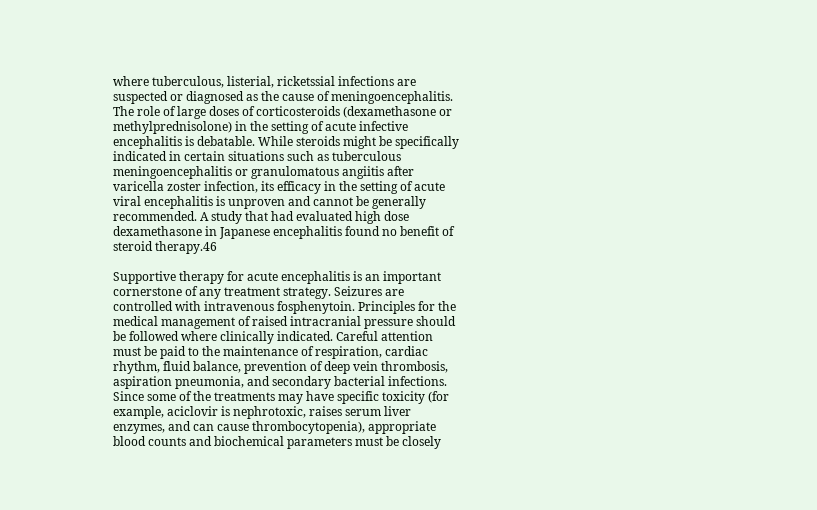where tuberculous, listerial, ricketssial infections are suspected or diagnosed as the cause of meningoencephalitis. The role of large doses of corticosteroids (dexamethasone or methylprednisolone) in the setting of acute infective encephalitis is debatable. While steroids might be specifically indicated in certain situations such as tuberculous meningoencephalitis or granulomatous angiitis after varicella zoster infection, its efficacy in the setting of acute viral encephalitis is unproven and cannot be generally recommended. A study that had evaluated high dose dexamethasone in Japanese encephalitis found no benefit of steroid therapy.46

Supportive therapy for acute encephalitis is an important cornerstone of any treatment strategy. Seizures are controlled with intravenous fosphenytoin. Principles for the medical management of raised intracranial pressure should be followed where clinically indicated. Careful attention must be paid to the maintenance of respiration, cardiac rhythm, fluid balance, prevention of deep vein thrombosis, aspiration pneumonia, and secondary bacterial infections. Since some of the treatments may have specific toxicity (for example, aciclovir is nephrotoxic, raises serum liver enzymes, and can cause thrombocytopenia), appropriate blood counts and biochemical parameters must be closely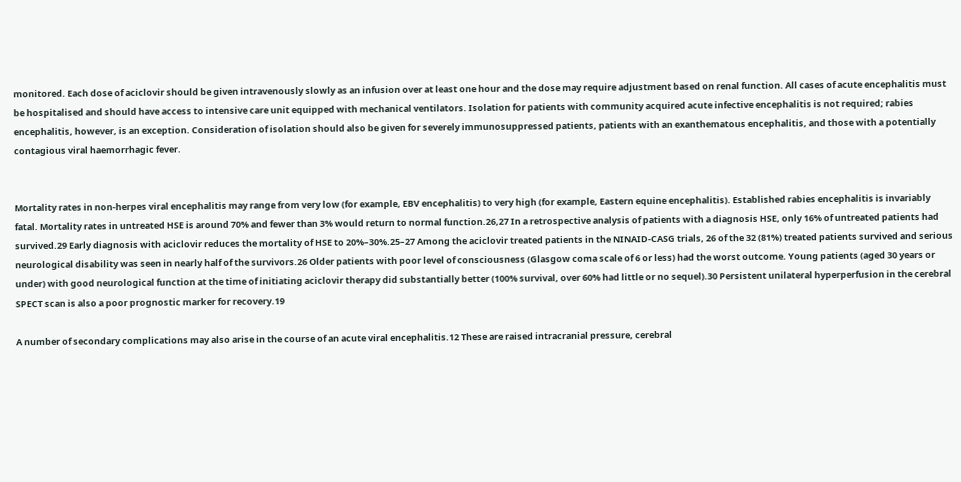monitored. Each dose of aciclovir should be given intravenously slowly as an infusion over at least one hour and the dose may require adjustment based on renal function. All cases of acute encephalitis must be hospitalised and should have access to intensive care unit equipped with mechanical ventilators. Isolation for patients with community acquired acute infective encephalitis is not required; rabies encephalitis, however, is an exception. Consideration of isolation should also be given for severely immunosuppressed patients, patients with an exanthematous encephalitis, and those with a potentially contagious viral haemorrhagic fever.


Mortality rates in non-herpes viral encephalitis may range from very low (for example, EBV encephalitis) to very high (for example, Eastern equine encephalitis). Established rabies encephalitis is invariably fatal. Mortality rates in untreated HSE is around 70% and fewer than 3% would return to normal function.26,27 In a retrospective analysis of patients with a diagnosis HSE, only 16% of untreated patients had survived.29 Early diagnosis with aciclovir reduces the mortality of HSE to 20%–30%.25–27 Among the aciclovir treated patients in the NINAID-CASG trials, 26 of the 32 (81%) treated patients survived and serious neurological disability was seen in nearly half of the survivors.26 Older patients with poor level of consciousness (Glasgow coma scale of 6 or less) had the worst outcome. Young patients (aged 30 years or under) with good neurological function at the time of initiating aciclovir therapy did substantially better (100% survival, over 60% had little or no sequel).30 Persistent unilateral hyperperfusion in the cerebral SPECT scan is also a poor prognostic marker for recovery.19

A number of secondary complications may also arise in the course of an acute viral encephalitis.12 These are raised intracranial pressure, cerebral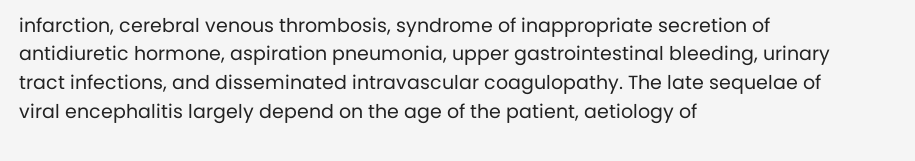infarction, cerebral venous thrombosis, syndrome of inappropriate secretion of antidiuretic hormone, aspiration pneumonia, upper gastrointestinal bleeding, urinary tract infections, and disseminated intravascular coagulopathy. The late sequelae of viral encephalitis largely depend on the age of the patient, aetiology of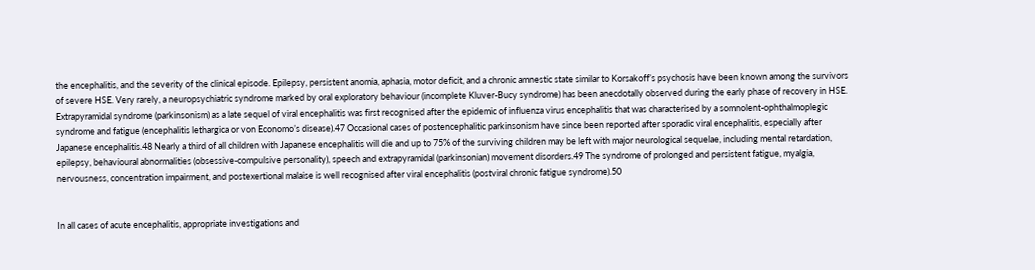the encephalitis, and the severity of the clinical episode. Epilepsy, persistent anomia, aphasia, motor deficit, and a chronic amnestic state similar to Korsakoff’s psychosis have been known among the survivors of severe HSE. Very rarely, a neuropsychiatric syndrome marked by oral exploratory behaviour (incomplete Kluver-Bucy syndrome) has been anecdotally observed during the early phase of recovery in HSE. Extrapyramidal syndrome (parkinsonism) as a late sequel of viral encephalitis was first recognised after the epidemic of influenza virus encephalitis that was characterised by a somnolent-ophthalmoplegic syndrome and fatigue (encephalitis lethargica or von Economo’s disease).47 Occasional cases of postencephalitic parkinsonism have since been reported after sporadic viral encephalitis, especially after Japanese encephalitis.48 Nearly a third of all children with Japanese encephalitis will die and up to 75% of the surviving children may be left with major neurological sequelae, including mental retardation, epilepsy, behavioural abnormalities (obsessive-compulsive personality), speech and extrapyramidal (parkinsonian) movement disorders.49 The syndrome of prolonged and persistent fatigue, myalgia, nervousness, concentration impairment, and postexertional malaise is well recognised after viral encephalitis (postviral chronic fatigue syndrome).50


In all cases of acute encephalitis, appropriate investigations and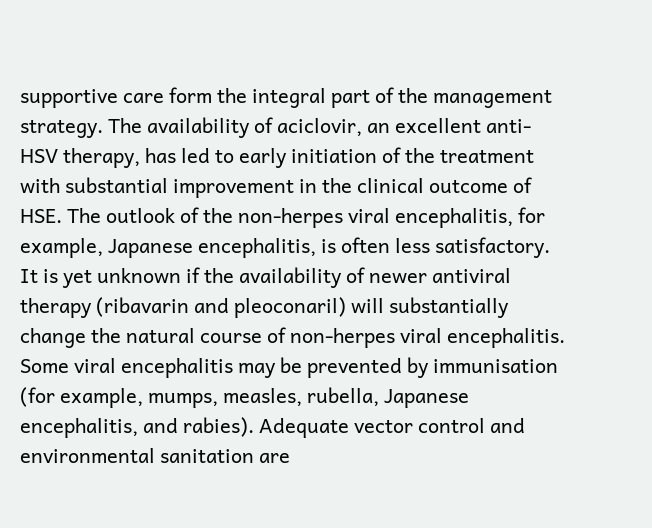supportive care form the integral part of the management strategy. The availability of aciclovir, an excellent anti-HSV therapy, has led to early initiation of the treatment with substantial improvement in the clinical outcome of HSE. The outlook of the non-herpes viral encephalitis, for example, Japanese encephalitis, is often less satisfactory. It is yet unknown if the availability of newer antiviral therapy (ribavarin and pleoconaril) will substantially change the natural course of non-herpes viral encephalitis. Some viral encephalitis may be prevented by immunisation (for example, mumps, measles, rubella, Japanese encephalitis, and rabies). Adequate vector control and environmental sanitation are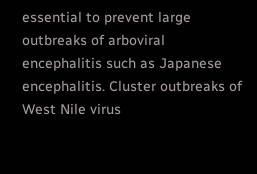essential to prevent large outbreaks of arboviral encephalitis such as Japanese encephalitis. Cluster outbreaks of West Nile virus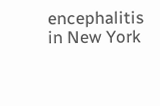encephalitis in New York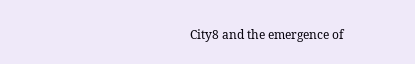City8 and the emergence of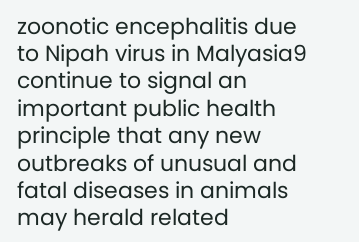zoonotic encephalitis due to Nipah virus in Malyasia9 continue to signal an important public health principle that any new outbreaks of unusual and fatal diseases in animals may herald related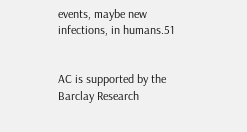events, maybe new infections, in humans.51


AC is supported by the Barclay Research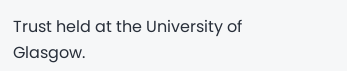Trust held at the University of Glasgow.